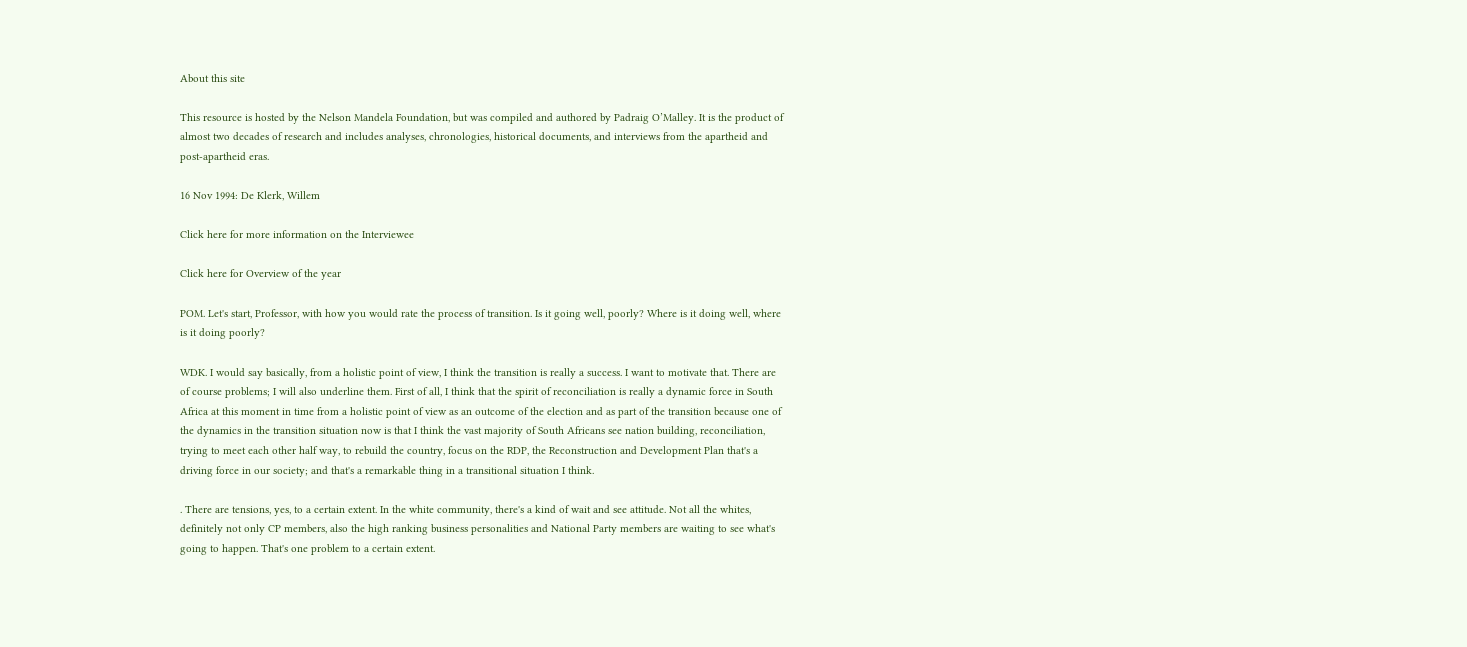About this site

This resource is hosted by the Nelson Mandela Foundation, but was compiled and authored by Padraig O’Malley. It is the product of almost two decades of research and includes analyses, chronologies, historical documents, and interviews from the apartheid and post-apartheid eras.

16 Nov 1994: De Klerk, Willem

Click here for more information on the Interviewee

Click here for Overview of the year

POM. Let's start, Professor, with how you would rate the process of transition. Is it going well, poorly? Where is it doing well, where is it doing poorly?

WDK. I would say basically, from a holistic point of view, I think the transition is really a success. I want to motivate that. There are of course problems; I will also underline them. First of all, I think that the spirit of reconciliation is really a dynamic force in South Africa at this moment in time from a holistic point of view as an outcome of the election and as part of the transition because one of the dynamics in the transition situation now is that I think the vast majority of South Africans see nation building, reconciliation, trying to meet each other half way, to rebuild the country, focus on the RDP, the Reconstruction and Development Plan that's a driving force in our society; and that's a remarkable thing in a transitional situation I think.

. There are tensions, yes, to a certain extent. In the white community, there's a kind of wait and see attitude. Not all the whites, definitely not only CP members, also the high ranking business personalities and National Party members are waiting to see what's going to happen. That's one problem to a certain extent.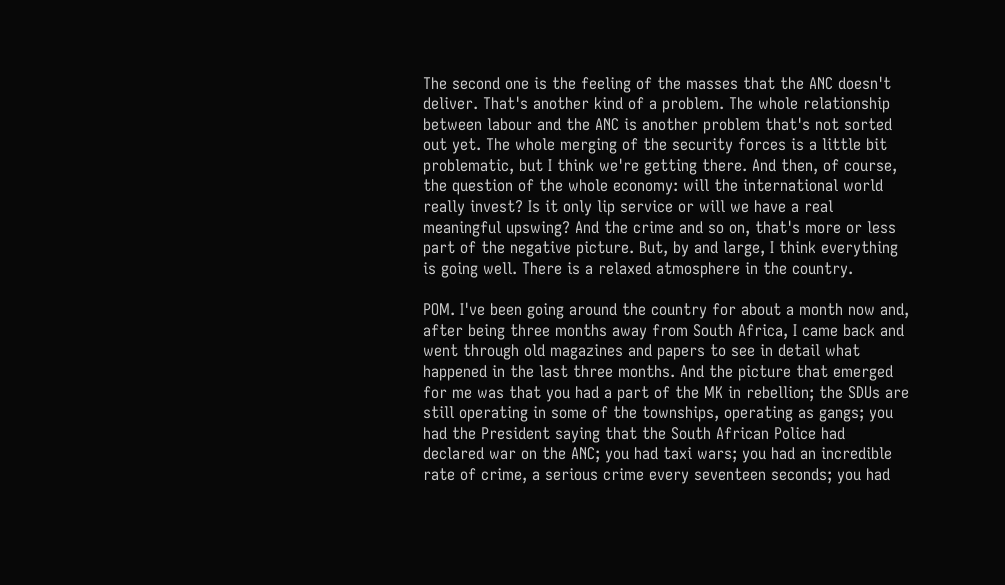The second one is the feeling of the masses that the ANC doesn't deliver. That's another kind of a problem. The whole relationship between labour and the ANC is another problem that's not sorted out yet. The whole merging of the security forces is a little bit problematic, but I think we're getting there. And then, of course, the question of the whole economy: will the international world really invest? Is it only lip service or will we have a real meaningful upswing? And the crime and so on, that's more or less part of the negative picture. But, by and large, I think everything is going well. There is a relaxed atmosphere in the country.

POM. I've been going around the country for about a month now and, after being three months away from South Africa, I came back and went through old magazines and papers to see in detail what happened in the last three months. And the picture that emerged for me was that you had a part of the MK in rebellion; the SDUs are still operating in some of the townships, operating as gangs; you had the President saying that the South African Police had declared war on the ANC; you had taxi wars; you had an incredible rate of crime, a serious crime every seventeen seconds; you had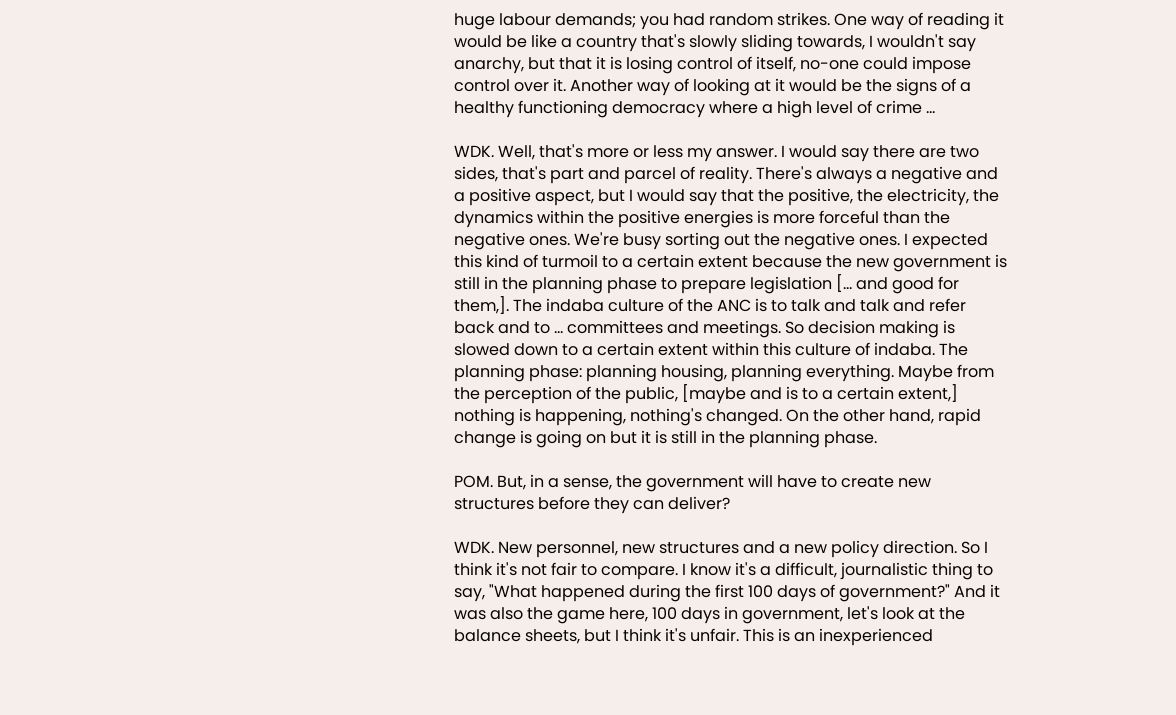huge labour demands; you had random strikes. One way of reading it would be like a country that's slowly sliding towards, I wouldn't say anarchy, but that it is losing control of itself, no-one could impose control over it. Another way of looking at it would be the signs of a healthy functioning democracy where a high level of crime ...

WDK. Well, that's more or less my answer. I would say there are two sides, that's part and parcel of reality. There's always a negative and a positive aspect, but I would say that the positive, the electricity, the dynamics within the positive energies is more forceful than the negative ones. We're busy sorting out the negative ones. I expected this kind of turmoil to a certain extent because the new government is still in the planning phase to prepare legislation [... and good for them,]. The indaba culture of the ANC is to talk and talk and refer back and to ... committees and meetings. So decision making is slowed down to a certain extent within this culture of indaba. The planning phase: planning housing, planning everything. Maybe from the perception of the public, [maybe and is to a certain extent,] nothing is happening, nothing's changed. On the other hand, rapid change is going on but it is still in the planning phase.

POM. But, in a sense, the government will have to create new structures before they can deliver?

WDK. New personnel, new structures and a new policy direction. So I think it's not fair to compare. I know it's a difficult, journalistic thing to say, "What happened during the first 100 days of government?" And it was also the game here, 100 days in government, let's look at the balance sheets, but I think it's unfair. This is an inexperienced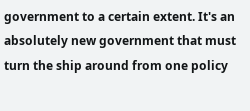government to a certain extent. It's an absolutely new government that must turn the ship around from one policy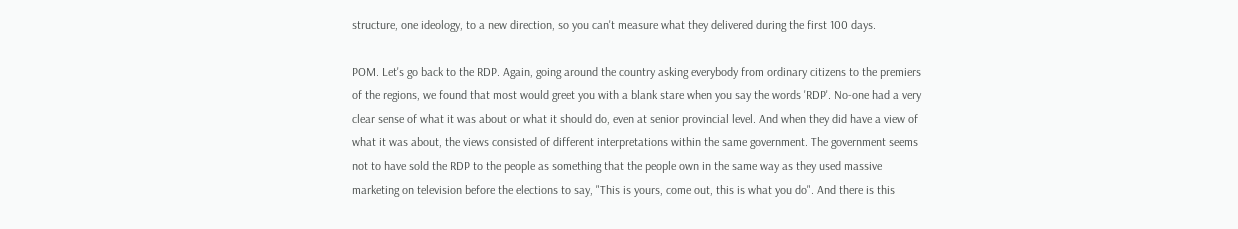structure, one ideology, to a new direction, so you can't measure what they delivered during the first 100 days.

POM. Let's go back to the RDP. Again, going around the country asking everybody from ordinary citizens to the premiers of the regions, we found that most would greet you with a blank stare when you say the words 'RDP'. No-one had a very clear sense of what it was about or what it should do, even at senior provincial level. And when they did have a view of what it was about, the views consisted of different interpretations within the same government. The government seems not to have sold the RDP to the people as something that the people own in the same way as they used massive marketing on television before the elections to say, "This is yours, come out, this is what you do". And there is this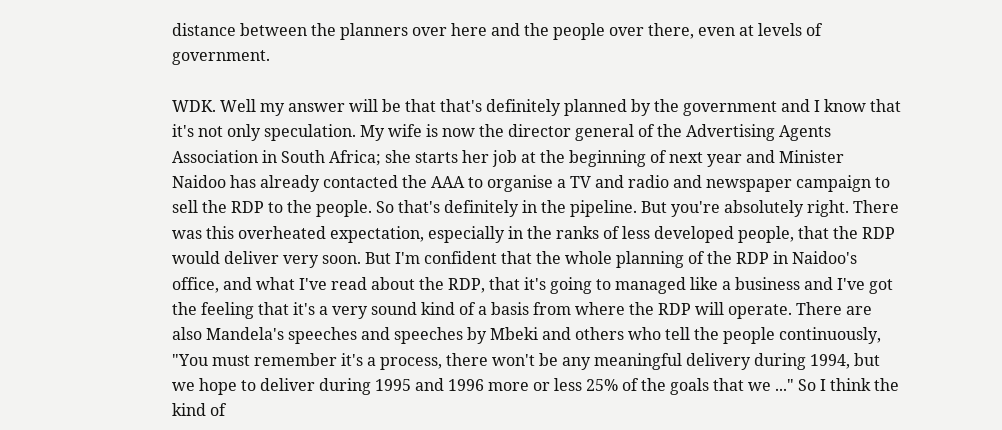distance between the planners over here and the people over there, even at levels of government.

WDK. Well my answer will be that that's definitely planned by the government and I know that it's not only speculation. My wife is now the director general of the Advertising Agents Association in South Africa; she starts her job at the beginning of next year and Minister Naidoo has already contacted the AAA to organise a TV and radio and newspaper campaign to sell the RDP to the people. So that's definitely in the pipeline. But you're absolutely right. There was this overheated expectation, especially in the ranks of less developed people, that the RDP would deliver very soon. But I'm confident that the whole planning of the RDP in Naidoo's office, and what I've read about the RDP, that it's going to managed like a business and I've got the feeling that it's a very sound kind of a basis from where the RDP will operate. There are also Mandela's speeches and speeches by Mbeki and others who tell the people continuously, "You must remember it's a process, there won't be any meaningful delivery during 1994, but we hope to deliver during 1995 and 1996 more or less 25% of the goals that we ..." So I think the kind of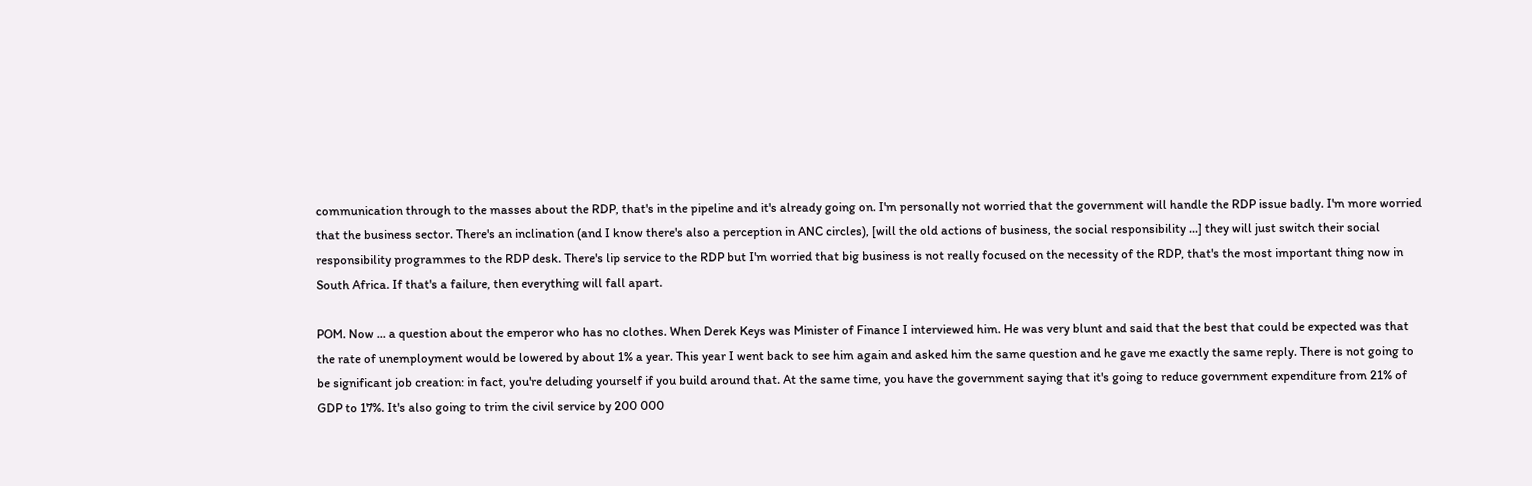communication through to the masses about the RDP, that's in the pipeline and it's already going on. I'm personally not worried that the government will handle the RDP issue badly. I'm more worried that the business sector. There's an inclination (and I know there's also a perception in ANC circles), [will the old actions of business, the social responsibility ...] they will just switch their social responsibility programmes to the RDP desk. There's lip service to the RDP but I'm worried that big business is not really focused on the necessity of the RDP, that's the most important thing now in South Africa. If that's a failure, then everything will fall apart.

POM. Now ... a question about the emperor who has no clothes. When Derek Keys was Minister of Finance I interviewed him. He was very blunt and said that the best that could be expected was that the rate of unemployment would be lowered by about 1% a year. This year I went back to see him again and asked him the same question and he gave me exactly the same reply. There is not going to be significant job creation: in fact, you're deluding yourself if you build around that. At the same time, you have the government saying that it's going to reduce government expenditure from 21% of GDP to 17%. It's also going to trim the civil service by 200 000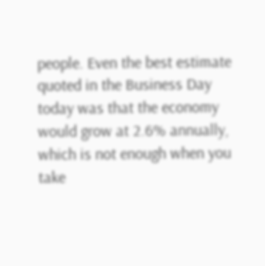people. Even the best estimate quoted in the Business Day today was that the economy would grow at 2.6% annually, which is not enough when you take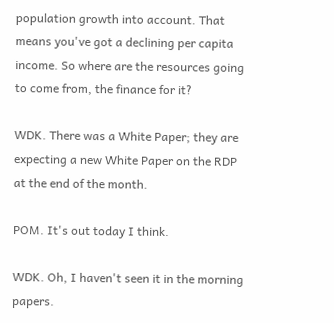population growth into account. That means you've got a declining per capita income. So where are the resources going to come from, the finance for it?

WDK. There was a White Paper; they are expecting a new White Paper on the RDP at the end of the month.

POM. It's out today I think.

WDK. Oh, I haven't seen it in the morning papers.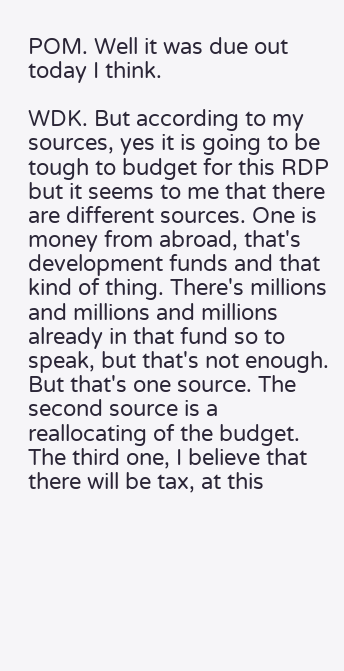POM. Well it was due out today I think.

WDK. But according to my sources, yes it is going to be tough to budget for this RDP but it seems to me that there are different sources. One is money from abroad, that's development funds and that kind of thing. There's millions and millions and millions already in that fund so to speak, but that's not enough. But that's one source. The second source is a reallocating of the budget. The third one, I believe that there will be tax, at this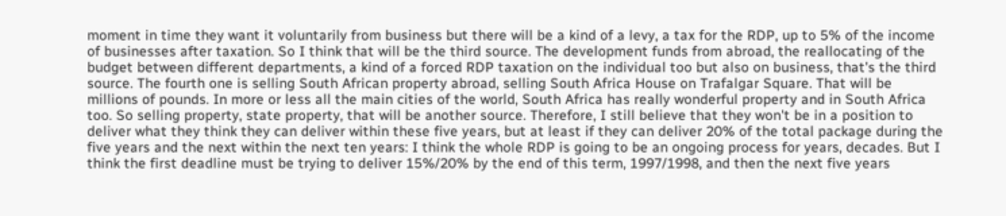moment in time they want it voluntarily from business but there will be a kind of a levy, a tax for the RDP, up to 5% of the income of businesses after taxation. So I think that will be the third source. The development funds from abroad, the reallocating of the budget between different departments, a kind of a forced RDP taxation on the individual too but also on business, that's the third source. The fourth one is selling South African property abroad, selling South Africa House on Trafalgar Square. That will be millions of pounds. In more or less all the main cities of the world, South Africa has really wonderful property and in South Africa too. So selling property, state property, that will be another source. Therefore, I still believe that they won't be in a position to deliver what they think they can deliver within these five years, but at least if they can deliver 20% of the total package during the five years and the next within the next ten years: I think the whole RDP is going to be an ongoing process for years, decades. But I think the first deadline must be trying to deliver 15%/20% by the end of this term, 1997/1998, and then the next five years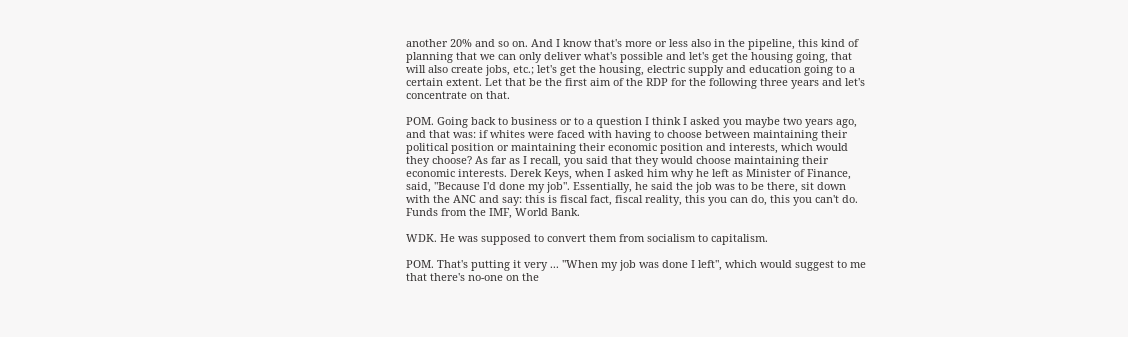another 20% and so on. And I know that's more or less also in the pipeline, this kind of planning that we can only deliver what's possible and let's get the housing going, that will also create jobs, etc.; let's get the housing, electric supply and education going to a certain extent. Let that be the first aim of the RDP for the following three years and let's concentrate on that.

POM. Going back to business or to a question I think I asked you maybe two years ago, and that was: if whites were faced with having to choose between maintaining their political position or maintaining their economic position and interests, which would they choose? As far as I recall, you said that they would choose maintaining their economic interests. Derek Keys, when I asked him why he left as Minister of Finance, said, "Because I'd done my job". Essentially, he said the job was to be there, sit down with the ANC and say: this is fiscal fact, fiscal reality, this you can do, this you can't do. Funds from the IMF, World Bank.

WDK. He was supposed to convert them from socialism to capitalism.

POM. That's putting it very ... "When my job was done I left", which would suggest to me that there's no-one on the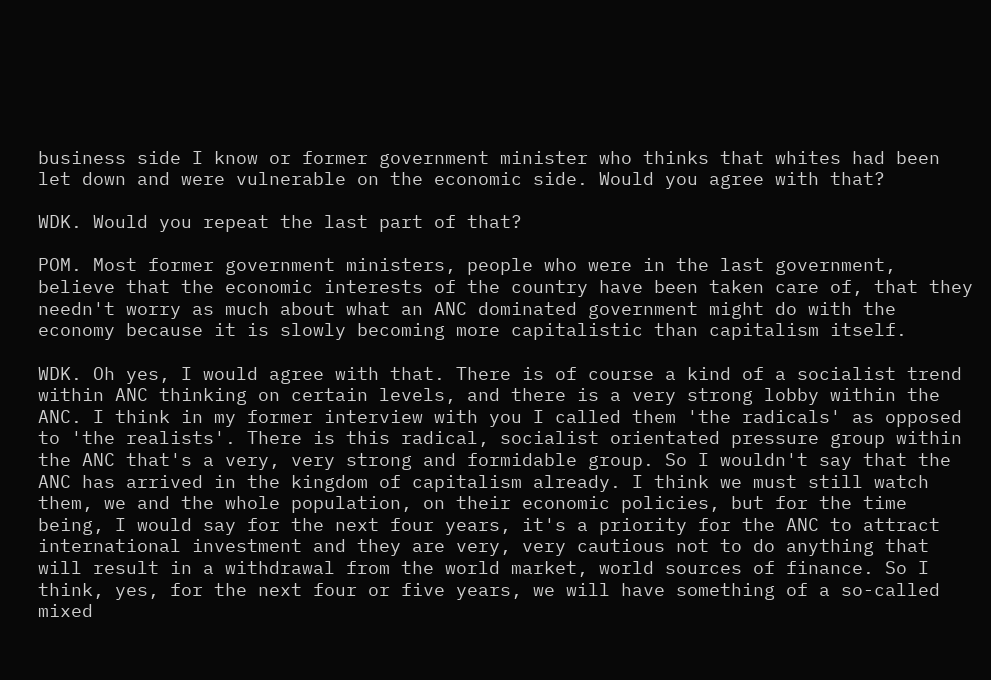business side I know or former government minister who thinks that whites had been let down and were vulnerable on the economic side. Would you agree with that?

WDK. Would you repeat the last part of that?

POM. Most former government ministers, people who were in the last government, believe that the economic interests of the country have been taken care of, that they needn't worry as much about what an ANC dominated government might do with the economy because it is slowly becoming more capitalistic than capitalism itself.

WDK. Oh yes, I would agree with that. There is of course a kind of a socialist trend within ANC thinking on certain levels, and there is a very strong lobby within the ANC. I think in my former interview with you I called them 'the radicals' as opposed to 'the realists'. There is this radical, socialist orientated pressure group within the ANC that's a very, very strong and formidable group. So I wouldn't say that the ANC has arrived in the kingdom of capitalism already. I think we must still watch them, we and the whole population, on their economic policies, but for the time being, I would say for the next four years, it's a priority for the ANC to attract international investment and they are very, very cautious not to do anything that will result in a withdrawal from the world market, world sources of finance. So I think, yes, for the next four or five years, we will have something of a so-called mixed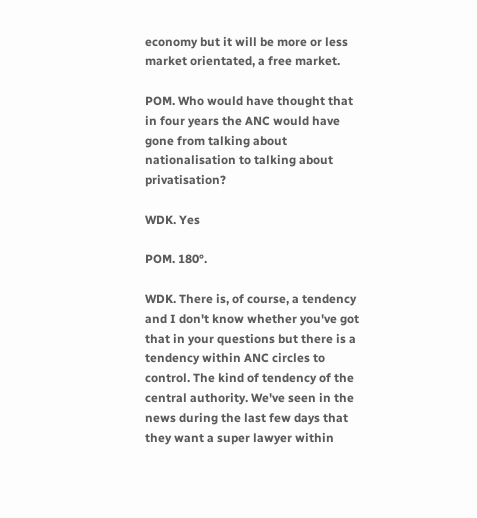economy but it will be more or less market orientated, a free market.

POM. Who would have thought that in four years the ANC would have gone from talking about nationalisation to talking about privatisation?

WDK. Yes

POM. 180°.

WDK. There is, of course, a tendency and I don't know whether you've got that in your questions but there is a tendency within ANC circles to control. The kind of tendency of the central authority. We've seen in the news during the last few days that they want a super lawyer within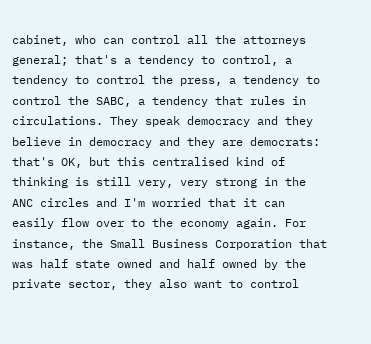cabinet, who can control all the attorneys general; that's a tendency to control, a tendency to control the press, a tendency to control the SABC, a tendency that rules in circulations. They speak democracy and they believe in democracy and they are democrats: that's OK, but this centralised kind of thinking is still very, very strong in the ANC circles and I'm worried that it can easily flow over to the economy again. For instance, the Small Business Corporation that was half state owned and half owned by the private sector, they also want to control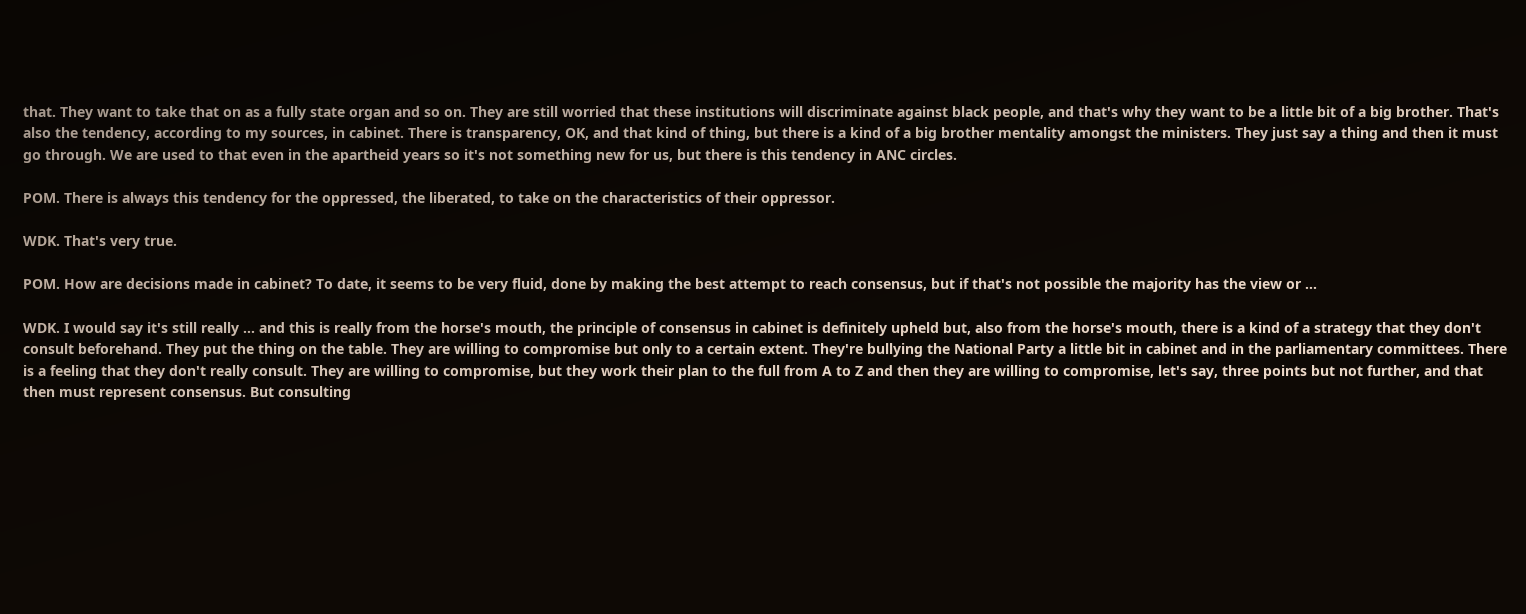that. They want to take that on as a fully state organ and so on. They are still worried that these institutions will discriminate against black people, and that's why they want to be a little bit of a big brother. That's also the tendency, according to my sources, in cabinet. There is transparency, OK, and that kind of thing, but there is a kind of a big brother mentality amongst the ministers. They just say a thing and then it must go through. We are used to that even in the apartheid years so it's not something new for us, but there is this tendency in ANC circles.

POM. There is always this tendency for the oppressed, the liberated, to take on the characteristics of their oppressor.

WDK. That's very true.

POM. How are decisions made in cabinet? To date, it seems to be very fluid, done by making the best attempt to reach consensus, but if that's not possible the majority has the view or ...

WDK. I would say it's still really ... and this is really from the horse's mouth, the principle of consensus in cabinet is definitely upheld but, also from the horse's mouth, there is a kind of a strategy that they don't consult beforehand. They put the thing on the table. They are willing to compromise but only to a certain extent. They're bullying the National Party a little bit in cabinet and in the parliamentary committees. There is a feeling that they don't really consult. They are willing to compromise, but they work their plan to the full from A to Z and then they are willing to compromise, let's say, three points but not further, and that then must represent consensus. But consulting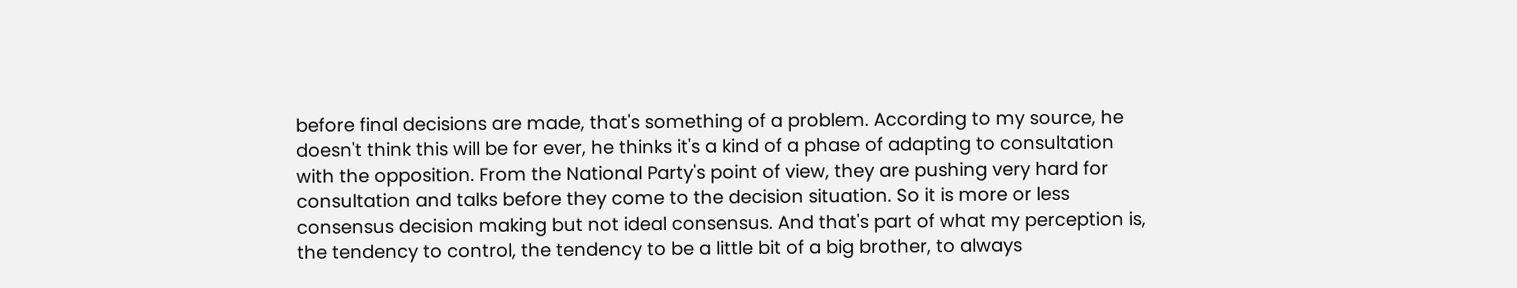before final decisions are made, that's something of a problem. According to my source, he doesn't think this will be for ever, he thinks it's a kind of a phase of adapting to consultation with the opposition. From the National Party's point of view, they are pushing very hard for consultation and talks before they come to the decision situation. So it is more or less consensus decision making but not ideal consensus. And that's part of what my perception is, the tendency to control, the tendency to be a little bit of a big brother, to always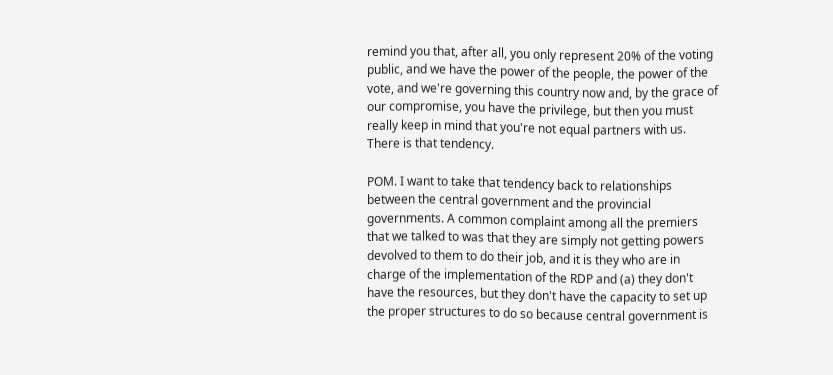remind you that, after all, you only represent 20% of the voting public, and we have the power of the people, the power of the vote, and we're governing this country now and, by the grace of our compromise, you have the privilege, but then you must really keep in mind that you're not equal partners with us. There is that tendency.

POM. I want to take that tendency back to relationships between the central government and the provincial governments. A common complaint among all the premiers that we talked to was that they are simply not getting powers devolved to them to do their job, and it is they who are in charge of the implementation of the RDP and (a) they don't have the resources, but they don't have the capacity to set up the proper structures to do so because central government is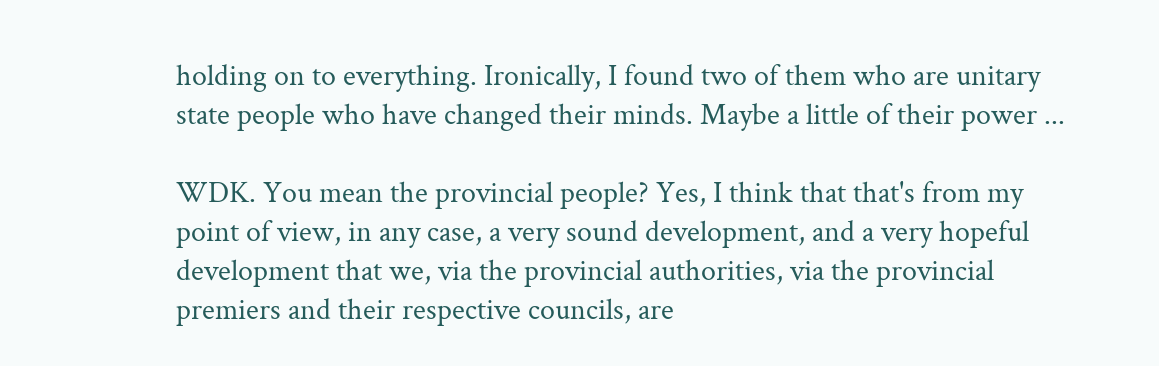holding on to everything. Ironically, I found two of them who are unitary state people who have changed their minds. Maybe a little of their power ...

WDK. You mean the provincial people? Yes, I think that that's from my point of view, in any case, a very sound development, and a very hopeful development that we, via the provincial authorities, via the provincial premiers and their respective councils, are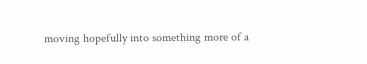moving hopefully into something more of a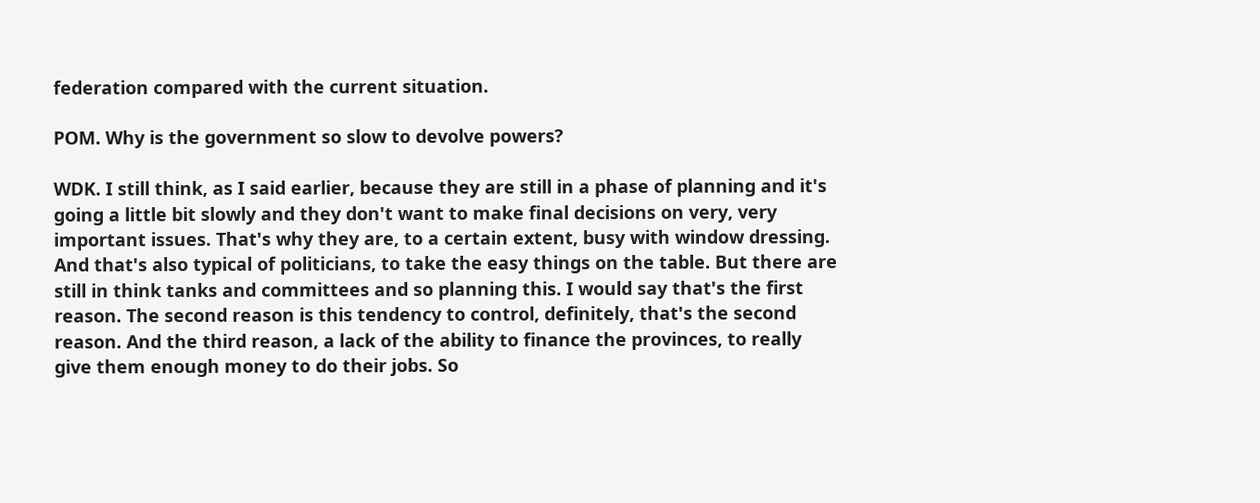federation compared with the current situation.

POM. Why is the government so slow to devolve powers?

WDK. I still think, as I said earlier, because they are still in a phase of planning and it's going a little bit slowly and they don't want to make final decisions on very, very important issues. That's why they are, to a certain extent, busy with window dressing. And that's also typical of politicians, to take the easy things on the table. But there are still in think tanks and committees and so planning this. I would say that's the first reason. The second reason is this tendency to control, definitely, that's the second reason. And the third reason, a lack of the ability to finance the provinces, to really give them enough money to do their jobs. So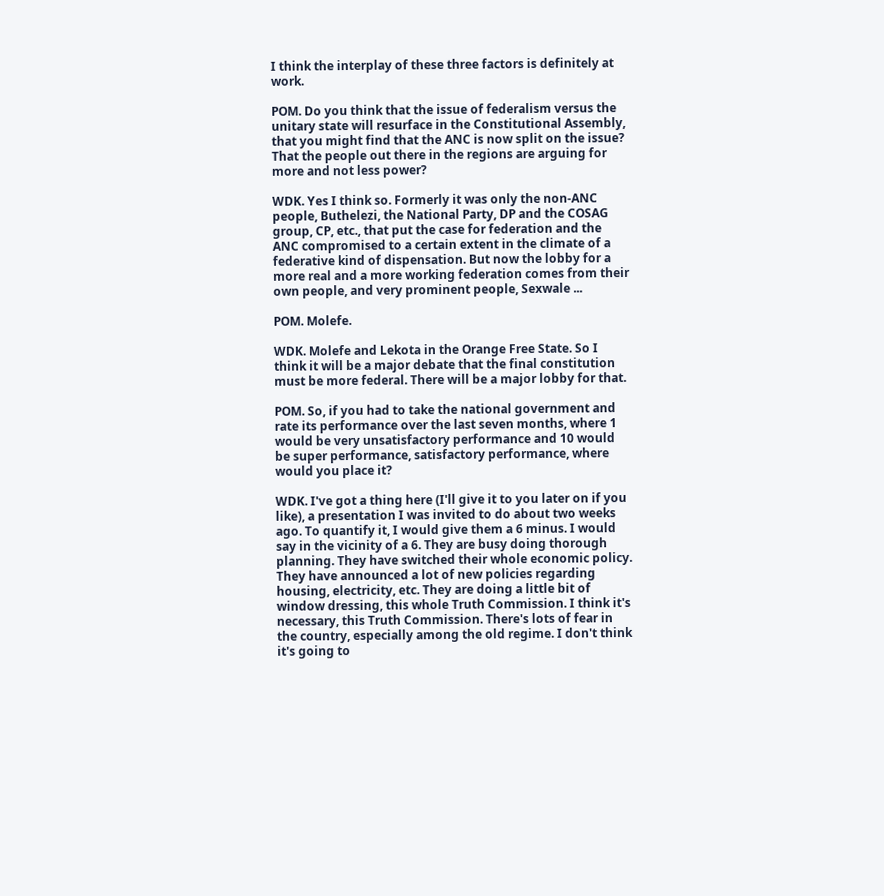I think the interplay of these three factors is definitely at work.

POM. Do you think that the issue of federalism versus the unitary state will resurface in the Constitutional Assembly, that you might find that the ANC is now split on the issue? That the people out there in the regions are arguing for more and not less power?

WDK. Yes I think so. Formerly it was only the non-ANC people, Buthelezi, the National Party, DP and the COSAG group, CP, etc., that put the case for federation and the ANC compromised to a certain extent in the climate of a federative kind of dispensation. But now the lobby for a more real and a more working federation comes from their own people, and very prominent people, Sexwale ...

POM. Molefe.

WDK. Molefe and Lekota in the Orange Free State. So I think it will be a major debate that the final constitution must be more federal. There will be a major lobby for that.

POM. So, if you had to take the national government and rate its performance over the last seven months, where 1 would be very unsatisfactory performance and 10 would be super performance, satisfactory performance, where would you place it?

WDK. I've got a thing here (I'll give it to you later on if you like), a presentation I was invited to do about two weeks ago. To quantify it, I would give them a 6 minus. I would say in the vicinity of a 6. They are busy doing thorough planning. They have switched their whole economic policy. They have announced a lot of new policies regarding housing, electricity, etc. They are doing a little bit of window dressing, this whole Truth Commission. I think it's necessary, this Truth Commission. There's lots of fear in the country, especially among the old regime. I don't think it's going to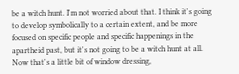be a witch hunt. I'm not worried about that. I think it's going to develop symbolically to a certain extent, and be more focused on specific people and specific happenings in the apartheid past, but it's not going to be a witch hunt at all. Now that's a little bit of window dressing,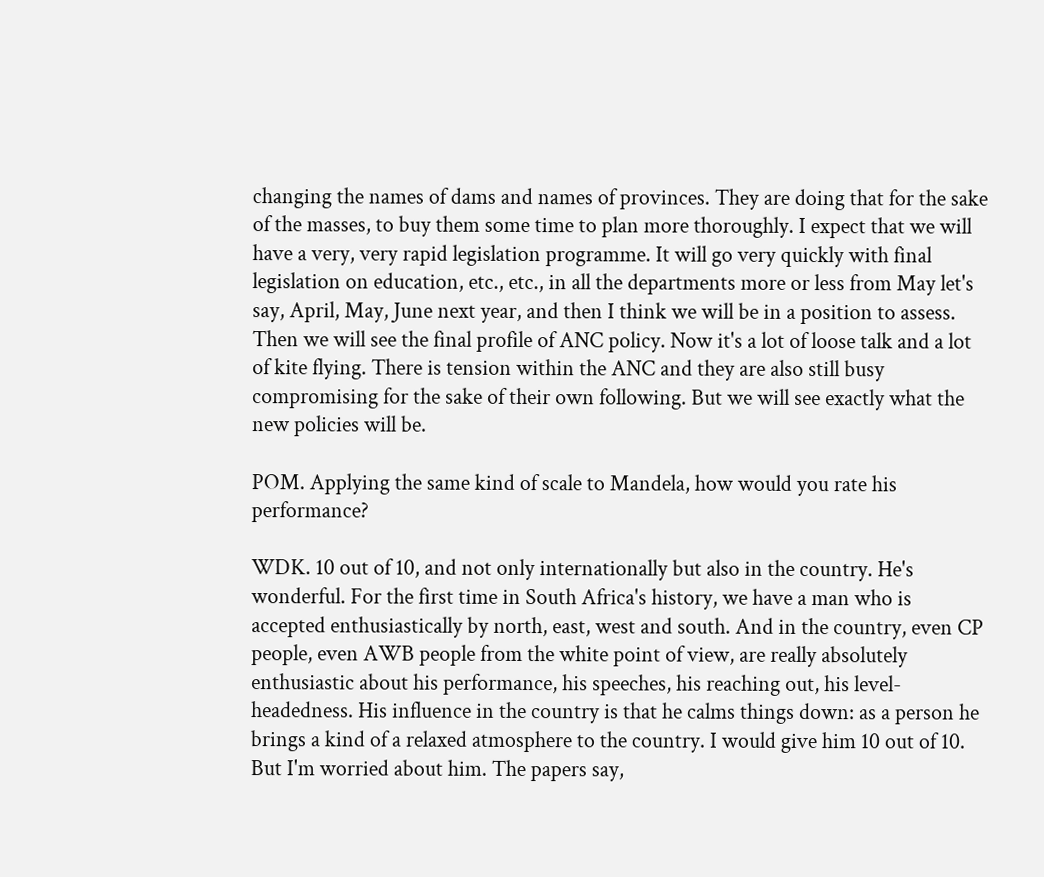changing the names of dams and names of provinces. They are doing that for the sake of the masses, to buy them some time to plan more thoroughly. I expect that we will have a very, very rapid legislation programme. It will go very quickly with final legislation on education, etc., etc., in all the departments more or less from May let's say, April, May, June next year, and then I think we will be in a position to assess. Then we will see the final profile of ANC policy. Now it's a lot of loose talk and a lot of kite flying. There is tension within the ANC and they are also still busy compromising for the sake of their own following. But we will see exactly what the new policies will be.

POM. Applying the same kind of scale to Mandela, how would you rate his performance?

WDK. 10 out of 10, and not only internationally but also in the country. He's wonderful. For the first time in South Africa's history, we have a man who is accepted enthusiastically by north, east, west and south. And in the country, even CP people, even AWB people from the white point of view, are really absolutely enthusiastic about his performance, his speeches, his reaching out, his level-headedness. His influence in the country is that he calms things down: as a person he brings a kind of a relaxed atmosphere to the country. I would give him 10 out of 10. But I'm worried about him. The papers say,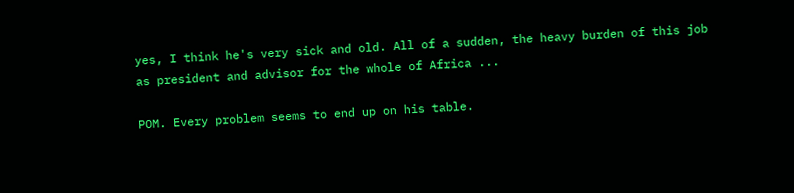yes, I think he's very sick and old. All of a sudden, the heavy burden of this job as president and advisor for the whole of Africa ...

POM. Every problem seems to end up on his table.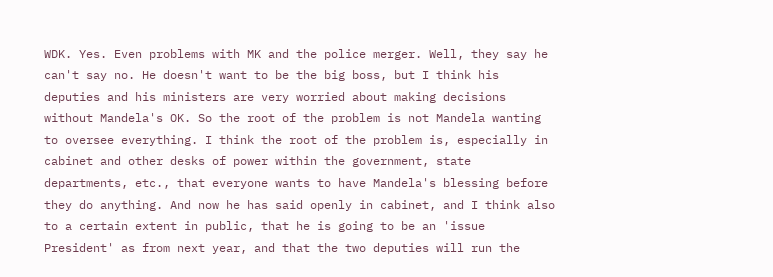WDK. Yes. Even problems with MK and the police merger. Well, they say he can't say no. He doesn't want to be the big boss, but I think his deputies and his ministers are very worried about making decisions without Mandela's OK. So the root of the problem is not Mandela wanting to oversee everything. I think the root of the problem is, especially in cabinet and other desks of power within the government, state departments, etc., that everyone wants to have Mandela's blessing before they do anything. And now he has said openly in cabinet, and I think also to a certain extent in public, that he is going to be an 'issue President' as from next year, and that the two deputies will run the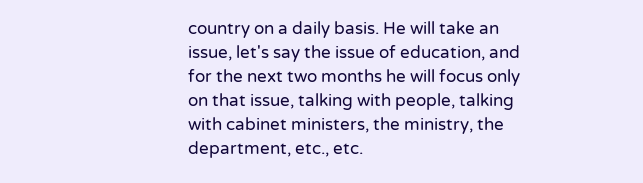country on a daily basis. He will take an issue, let's say the issue of education, and for the next two months he will focus only on that issue, talking with people, talking with cabinet ministers, the ministry, the department, etc., etc.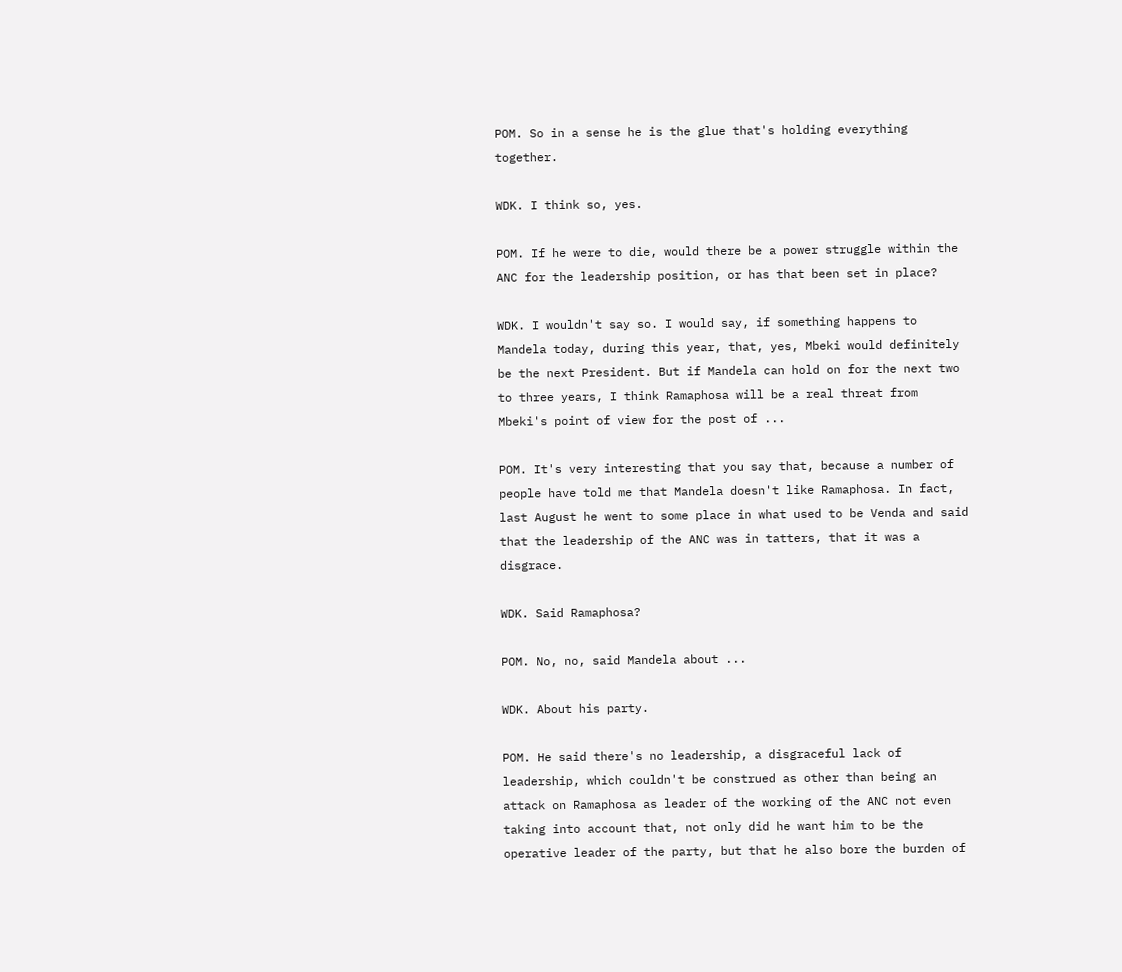POM. So in a sense he is the glue that's holding everything together.

WDK. I think so, yes.

POM. If he were to die, would there be a power struggle within the ANC for the leadership position, or has that been set in place?

WDK. I wouldn't say so. I would say, if something happens to Mandela today, during this year, that, yes, Mbeki would definitely be the next President. But if Mandela can hold on for the next two to three years, I think Ramaphosa will be a real threat from Mbeki's point of view for the post of ...

POM. It's very interesting that you say that, because a number of people have told me that Mandela doesn't like Ramaphosa. In fact, last August he went to some place in what used to be Venda and said that the leadership of the ANC was in tatters, that it was a disgrace.

WDK. Said Ramaphosa?

POM. No, no, said Mandela about ...

WDK. About his party.

POM. He said there's no leadership, a disgraceful lack of leadership, which couldn't be construed as other than being an attack on Ramaphosa as leader of the working of the ANC not even taking into account that, not only did he want him to be the operative leader of the party, but that he also bore the burden of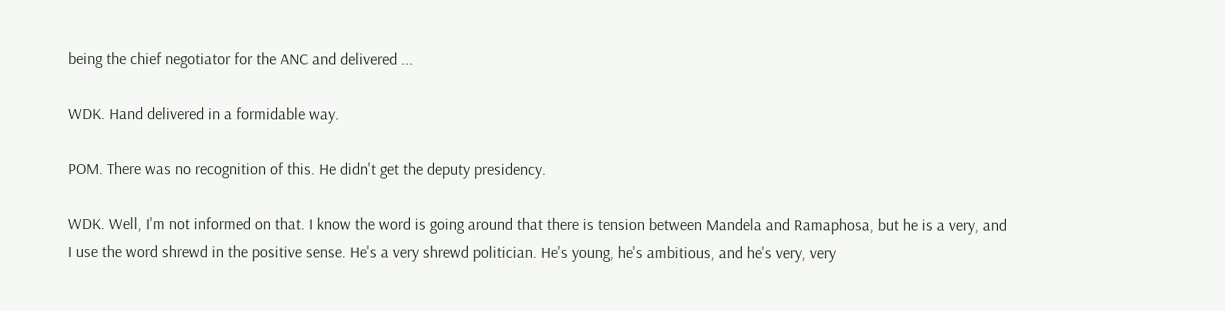being the chief negotiator for the ANC and delivered ...

WDK. Hand delivered in a formidable way.

POM. There was no recognition of this. He didn't get the deputy presidency.

WDK. Well, I'm not informed on that. I know the word is going around that there is tension between Mandela and Ramaphosa, but he is a very, and I use the word shrewd in the positive sense. He's a very shrewd politician. He's young, he's ambitious, and he's very, very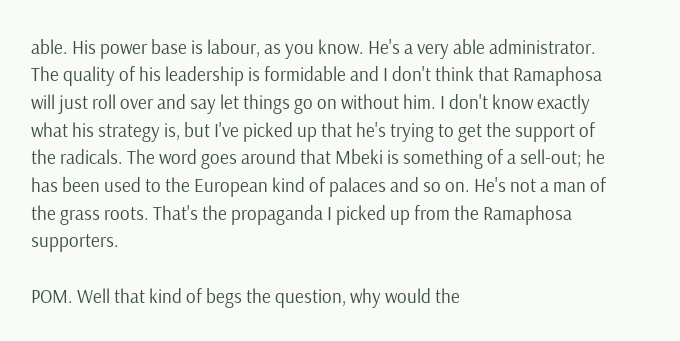able. His power base is labour, as you know. He's a very able administrator. The quality of his leadership is formidable and I don't think that Ramaphosa will just roll over and say let things go on without him. I don't know exactly what his strategy is, but I've picked up that he's trying to get the support of the radicals. The word goes around that Mbeki is something of a sell-out; he has been used to the European kind of palaces and so on. He's not a man of the grass roots. That's the propaganda I picked up from the Ramaphosa supporters.

POM. Well that kind of begs the question, why would the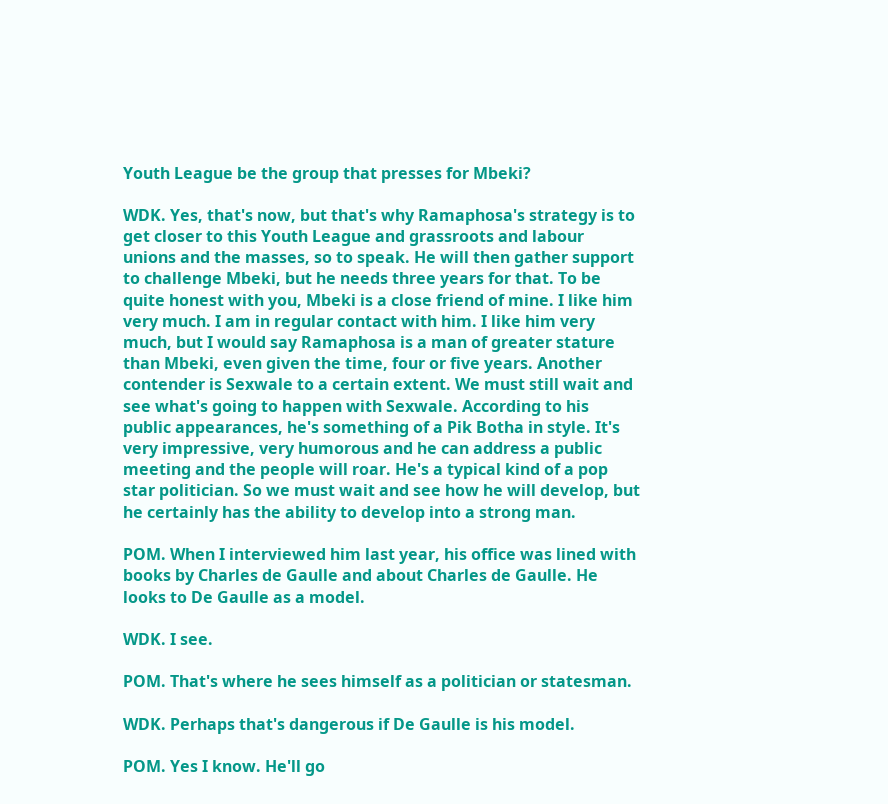Youth League be the group that presses for Mbeki?

WDK. Yes, that's now, but that's why Ramaphosa's strategy is to get closer to this Youth League and grassroots and labour unions and the masses, so to speak. He will then gather support to challenge Mbeki, but he needs three years for that. To be quite honest with you, Mbeki is a close friend of mine. I like him very much. I am in regular contact with him. I like him very much, but I would say Ramaphosa is a man of greater stature than Mbeki, even given the time, four or five years. Another contender is Sexwale to a certain extent. We must still wait and see what's going to happen with Sexwale. According to his public appearances, he's something of a Pik Botha in style. It's very impressive, very humorous and he can address a public meeting and the people will roar. He's a typical kind of a pop star politician. So we must wait and see how he will develop, but he certainly has the ability to develop into a strong man.

POM. When I interviewed him last year, his office was lined with books by Charles de Gaulle and about Charles de Gaulle. He looks to De Gaulle as a model.

WDK. I see.

POM. That's where he sees himself as a politician or statesman.

WDK. Perhaps that's dangerous if De Gaulle is his model.

POM. Yes I know. He'll go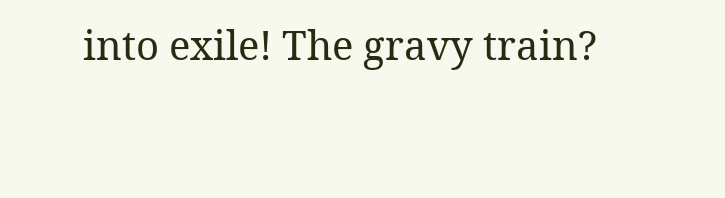into exile! The gravy train?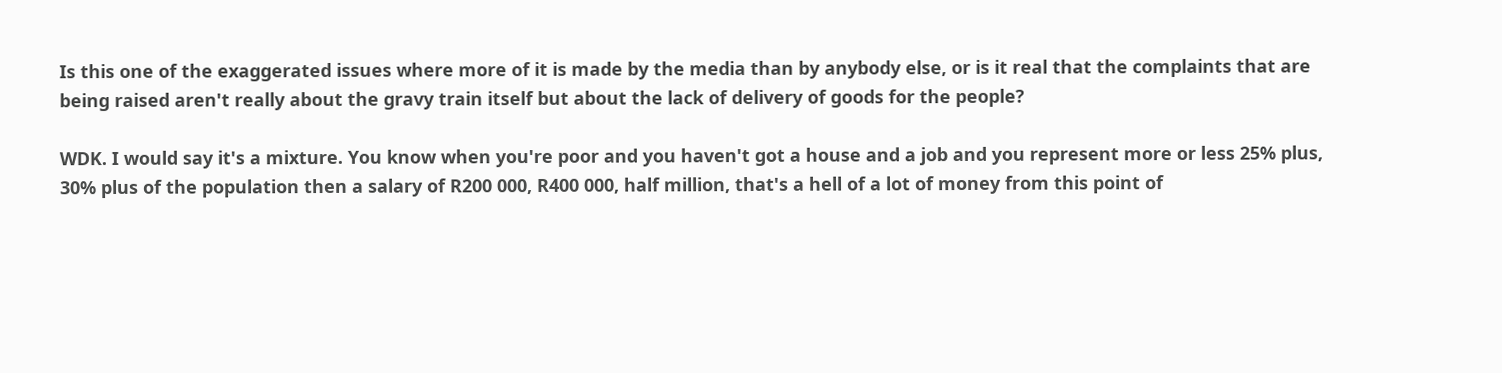Is this one of the exaggerated issues where more of it is made by the media than by anybody else, or is it real that the complaints that are being raised aren't really about the gravy train itself but about the lack of delivery of goods for the people?

WDK. I would say it's a mixture. You know when you're poor and you haven't got a house and a job and you represent more or less 25% plus, 30% plus of the population then a salary of R200 000, R400 000, half million, that's a hell of a lot of money from this point of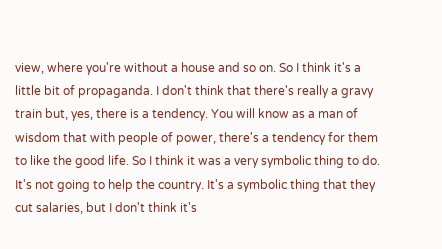view, where you're without a house and so on. So I think it's a little bit of propaganda. I don't think that there's really a gravy train but, yes, there is a tendency. You will know as a man of wisdom that with people of power, there's a tendency for them to like the good life. So I think it was a very symbolic thing to do. It's not going to help the country. It's a symbolic thing that they cut salaries, but I don't think it's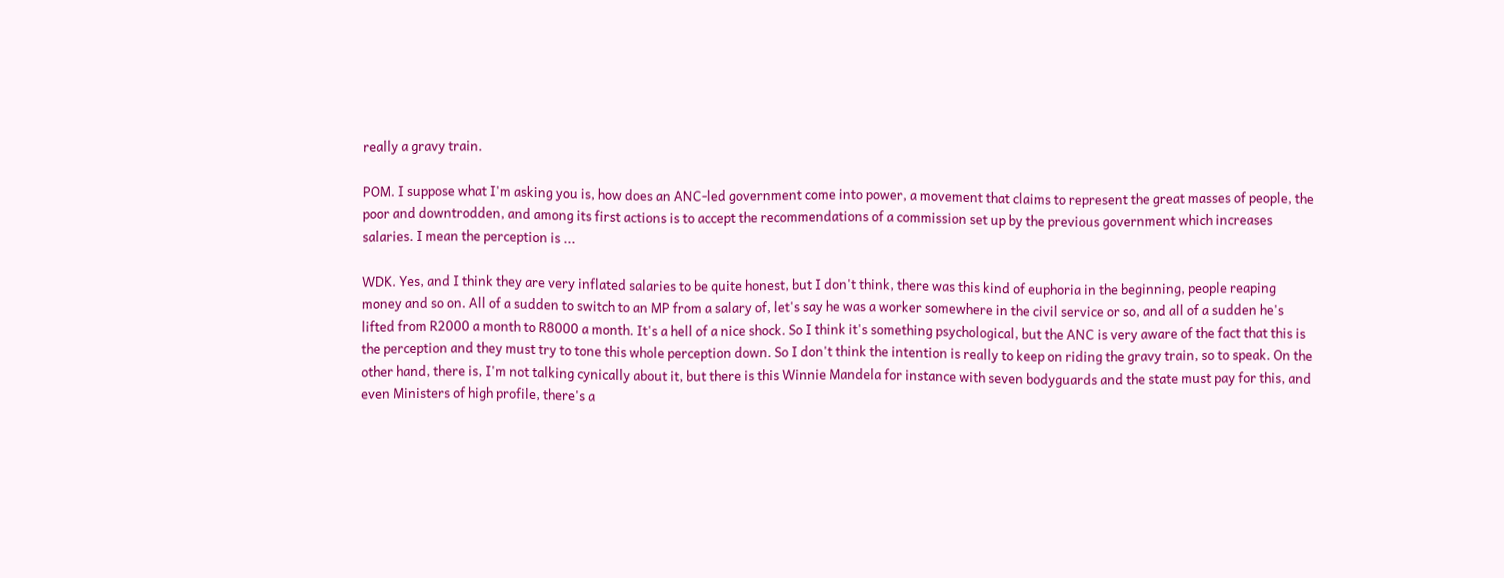really a gravy train.

POM. I suppose what I'm asking you is, how does an ANC-led government come into power, a movement that claims to represent the great masses of people, the poor and downtrodden, and among its first actions is to accept the recommendations of a commission set up by the previous government which increases salaries. I mean the perception is ...

WDK. Yes, and I think they are very inflated salaries to be quite honest, but I don't think, there was this kind of euphoria in the beginning, people reaping money and so on. All of a sudden to switch to an MP from a salary of, let's say he was a worker somewhere in the civil service or so, and all of a sudden he's lifted from R2000 a month to R8000 a month. It's a hell of a nice shock. So I think it's something psychological, but the ANC is very aware of the fact that this is the perception and they must try to tone this whole perception down. So I don't think the intention is really to keep on riding the gravy train, so to speak. On the other hand, there is, I'm not talking cynically about it, but there is this Winnie Mandela for instance with seven bodyguards and the state must pay for this, and even Ministers of high profile, there's a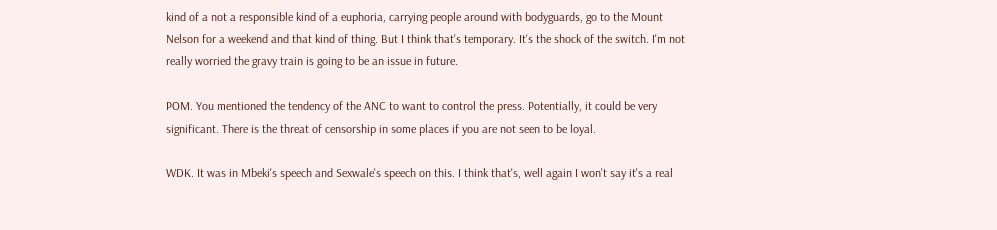kind of a not a responsible kind of a euphoria, carrying people around with bodyguards, go to the Mount Nelson for a weekend and that kind of thing. But I think that's temporary. It's the shock of the switch. I'm not really worried the gravy train is going to be an issue in future.

POM. You mentioned the tendency of the ANC to want to control the press. Potentially, it could be very significant. There is the threat of censorship in some places if you are not seen to be loyal.

WDK. It was in Mbeki's speech and Sexwale's speech on this. I think that's, well again I won't say it's a real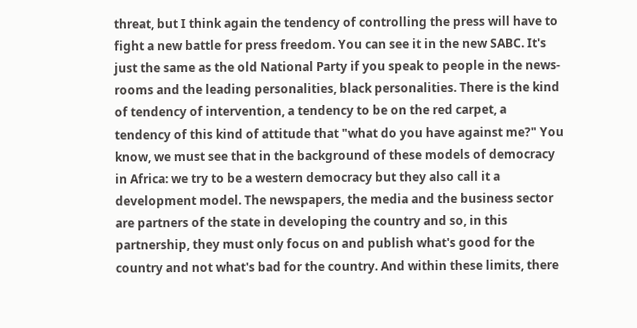threat, but I think again the tendency of controlling the press will have to fight a new battle for press freedom. You can see it in the new SABC. It's just the same as the old National Party if you speak to people in the news-rooms and the leading personalities, black personalities. There is the kind of tendency of intervention, a tendency to be on the red carpet, a tendency of this kind of attitude that "what do you have against me?" You know, we must see that in the background of these models of democracy in Africa: we try to be a western democracy but they also call it a development model. The newspapers, the media and the business sector are partners of the state in developing the country and so, in this partnership, they must only focus on and publish what's good for the country and not what's bad for the country. And within these limits, there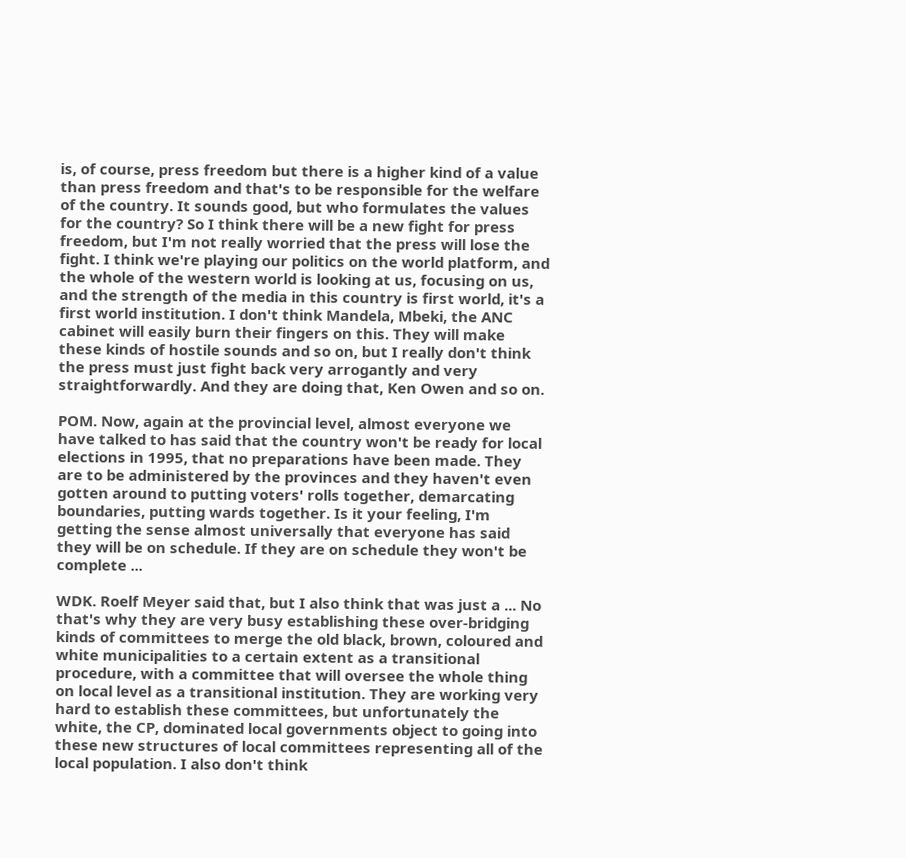is, of course, press freedom but there is a higher kind of a value than press freedom and that's to be responsible for the welfare of the country. It sounds good, but who formulates the values for the country? So I think there will be a new fight for press freedom, but I'm not really worried that the press will lose the fight. I think we're playing our politics on the world platform, and the whole of the western world is looking at us, focusing on us, and the strength of the media in this country is first world, it's a first world institution. I don't think Mandela, Mbeki, the ANC cabinet will easily burn their fingers on this. They will make these kinds of hostile sounds and so on, but I really don't think the press must just fight back very arrogantly and very straightforwardly. And they are doing that, Ken Owen and so on.

POM. Now, again at the provincial level, almost everyone we have talked to has said that the country won't be ready for local elections in 1995, that no preparations have been made. They are to be administered by the provinces and they haven't even gotten around to putting voters' rolls together, demarcating boundaries, putting wards together. Is it your feeling, I'm getting the sense almost universally that everyone has said they will be on schedule. If they are on schedule they won't be complete ...

WDK. Roelf Meyer said that, but I also think that was just a ... No that's why they are very busy establishing these over-bridging kinds of committees to merge the old black, brown, coloured and white municipalities to a certain extent as a transitional procedure, with a committee that will oversee the whole thing on local level as a transitional institution. They are working very hard to establish these committees, but unfortunately the white, the CP, dominated local governments object to going into these new structures of local committees representing all of the local population. I also don't think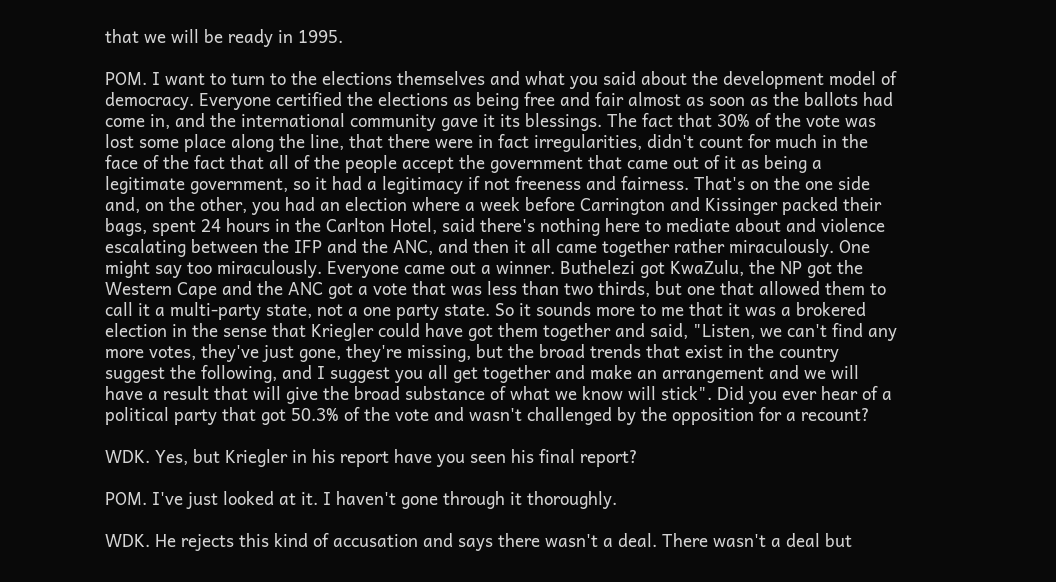that we will be ready in 1995.

POM. I want to turn to the elections themselves and what you said about the development model of democracy. Everyone certified the elections as being free and fair almost as soon as the ballots had come in, and the international community gave it its blessings. The fact that 30% of the vote was lost some place along the line, that there were in fact irregularities, didn't count for much in the face of the fact that all of the people accept the government that came out of it as being a legitimate government, so it had a legitimacy if not freeness and fairness. That's on the one side and, on the other, you had an election where a week before Carrington and Kissinger packed their bags, spent 24 hours in the Carlton Hotel, said there's nothing here to mediate about and violence escalating between the IFP and the ANC, and then it all came together rather miraculously. One might say too miraculously. Everyone came out a winner. Buthelezi got KwaZulu, the NP got the Western Cape and the ANC got a vote that was less than two thirds, but one that allowed them to call it a multi-party state, not a one party state. So it sounds more to me that it was a brokered election in the sense that Kriegler could have got them together and said, "Listen, we can't find any more votes, they've just gone, they're missing, but the broad trends that exist in the country suggest the following, and I suggest you all get together and make an arrangement and we will have a result that will give the broad substance of what we know will stick". Did you ever hear of a political party that got 50.3% of the vote and wasn't challenged by the opposition for a recount?

WDK. Yes, but Kriegler in his report have you seen his final report?

POM. I've just looked at it. I haven't gone through it thoroughly.

WDK. He rejects this kind of accusation and says there wasn't a deal. There wasn't a deal but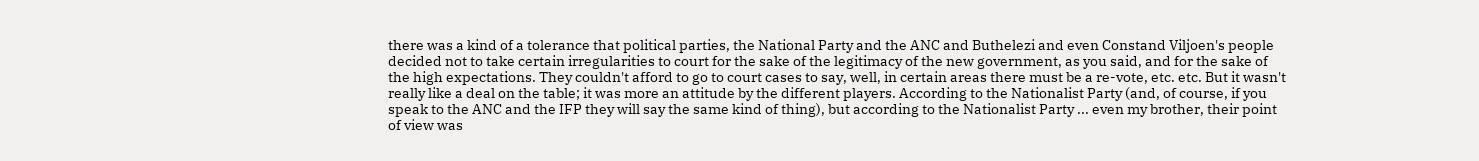there was a kind of a tolerance that political parties, the National Party and the ANC and Buthelezi and even Constand Viljoen's people decided not to take certain irregularities to court for the sake of the legitimacy of the new government, as you said, and for the sake of the high expectations. They couldn't afford to go to court cases to say, well, in certain areas there must be a re-vote, etc. etc. But it wasn't really like a deal on the table; it was more an attitude by the different players. According to the Nationalist Party (and, of course, if you speak to the ANC and the IFP they will say the same kind of thing), but according to the Nationalist Party ... even my brother, their point of view was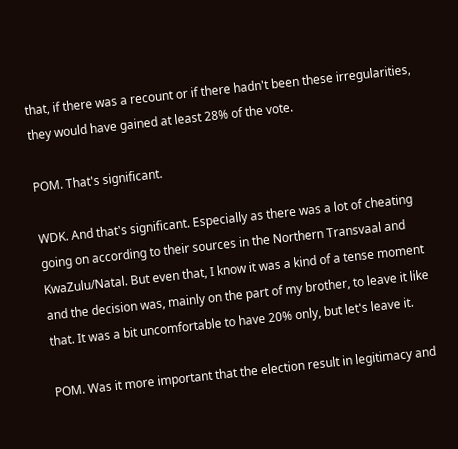that, if there was a recount or if there hadn't been these irregularities, they would have gained at least 28% of the vote.

POM. That's significant.

WDK. And that's significant. Especially as there was a lot of cheating going on according to their sources in the Northern Transvaal and KwaZulu/Natal. But even that, I know it was a kind of a tense moment and the decision was, mainly on the part of my brother, to leave it like that. It was a bit uncomfortable to have 20% only, but let's leave it.

POM. Was it more important that the election result in legitimacy and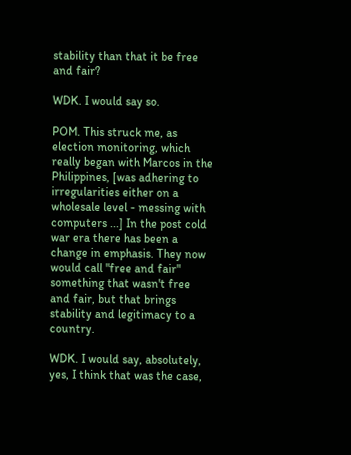stability than that it be free and fair?

WDK. I would say so.

POM. This struck me, as election monitoring, which really began with Marcos in the Philippines, [was adhering to irregularities either on a wholesale level - messing with computers ...] In the post cold war era there has been a change in emphasis. They now would call "free and fair" something that wasn't free and fair, but that brings stability and legitimacy to a country.

WDK. I would say, absolutely, yes, I think that was the case,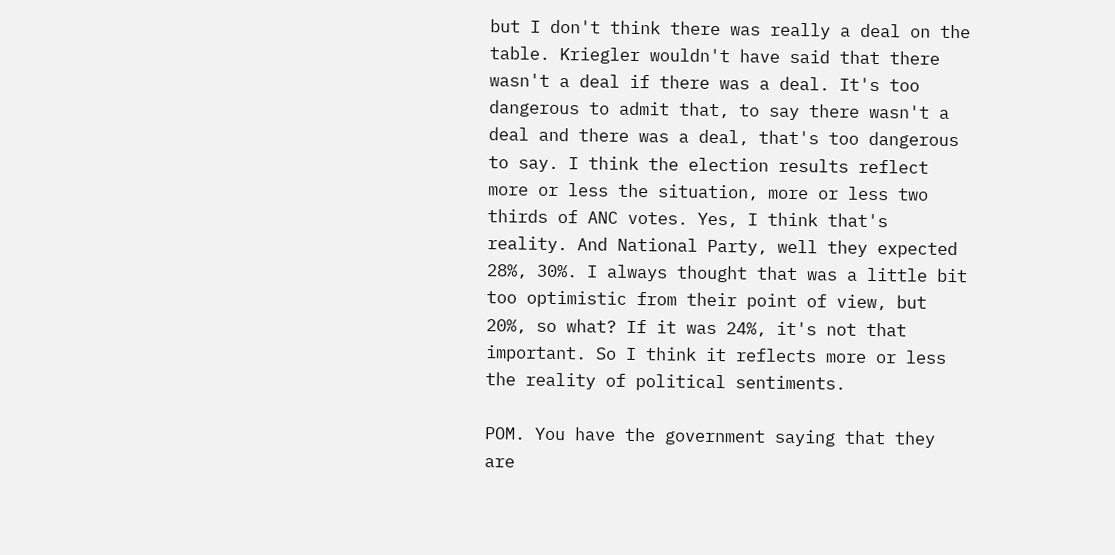but I don't think there was really a deal on the table. Kriegler wouldn't have said that there wasn't a deal if there was a deal. It's too dangerous to admit that, to say there wasn't a deal and there was a deal, that's too dangerous to say. I think the election results reflect more or less the situation, more or less two thirds of ANC votes. Yes, I think that's reality. And National Party, well they expected 28%, 30%. I always thought that was a little bit too optimistic from their point of view, but 20%, so what? If it was 24%, it's not that important. So I think it reflects more or less the reality of political sentiments.

POM. You have the government saying that they are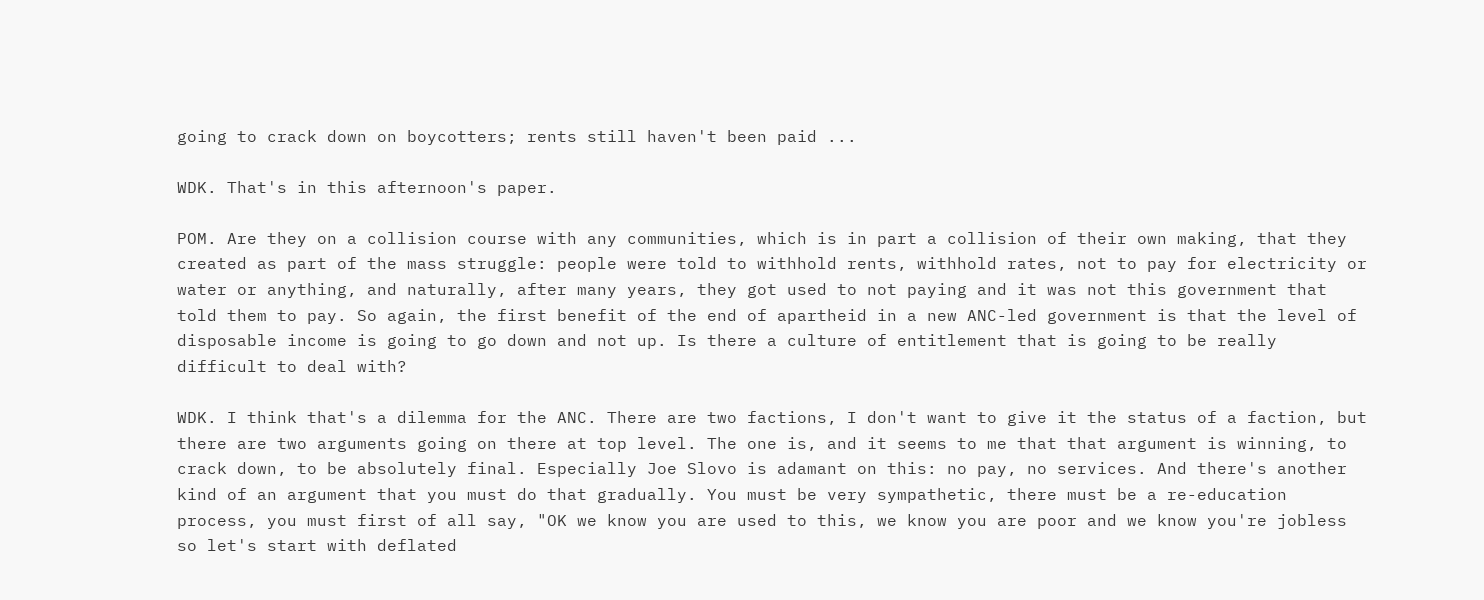going to crack down on boycotters; rents still haven't been paid ...

WDK. That's in this afternoon's paper.

POM. Are they on a collision course with any communities, which is in part a collision of their own making, that they created as part of the mass struggle: people were told to withhold rents, withhold rates, not to pay for electricity or water or anything, and naturally, after many years, they got used to not paying and it was not this government that told them to pay. So again, the first benefit of the end of apartheid in a new ANC-led government is that the level of disposable income is going to go down and not up. Is there a culture of entitlement that is going to be really difficult to deal with?

WDK. I think that's a dilemma for the ANC. There are two factions, I don't want to give it the status of a faction, but there are two arguments going on there at top level. The one is, and it seems to me that that argument is winning, to crack down, to be absolutely final. Especially Joe Slovo is adamant on this: no pay, no services. And there's another kind of an argument that you must do that gradually. You must be very sympathetic, there must be a re-education process, you must first of all say, "OK we know you are used to this, we know you are poor and we know you're jobless so let's start with deflated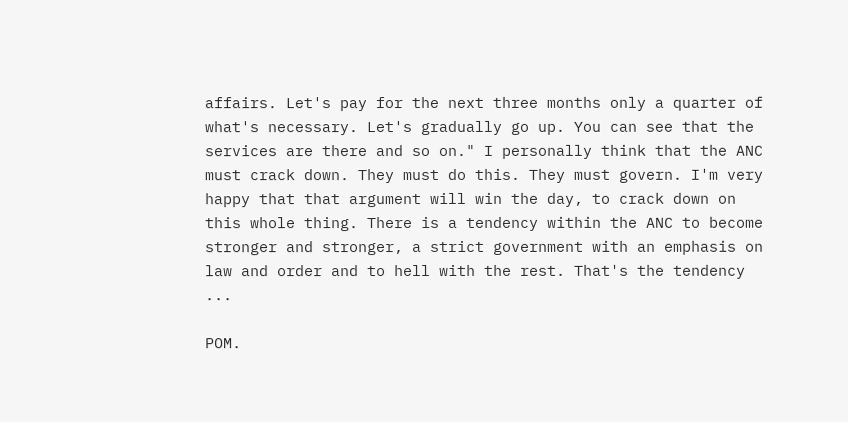affairs. Let's pay for the next three months only a quarter of what's necessary. Let's gradually go up. You can see that the services are there and so on." I personally think that the ANC must crack down. They must do this. They must govern. I'm very happy that that argument will win the day, to crack down on this whole thing. There is a tendency within the ANC to become stronger and stronger, a strict government with an emphasis on law and order and to hell with the rest. That's the tendency ...

POM.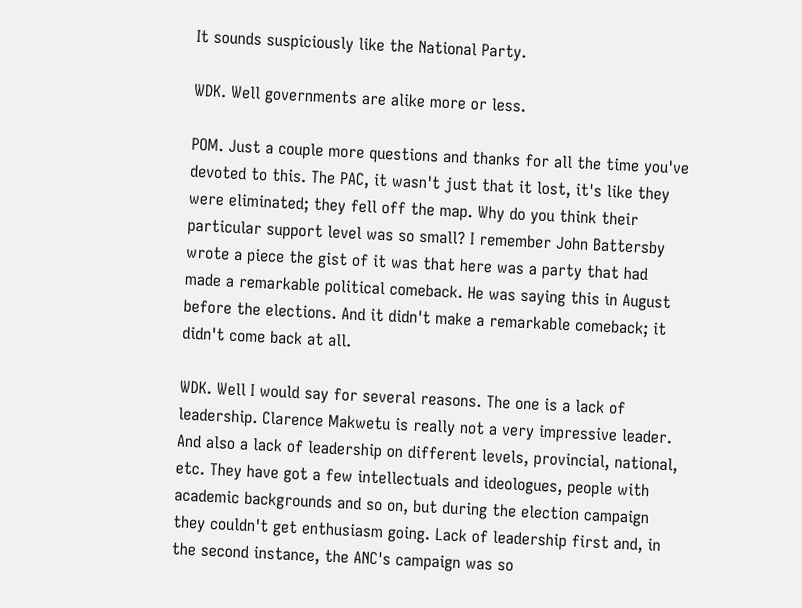It sounds suspiciously like the National Party.

WDK. Well governments are alike more or less.

POM. Just a couple more questions and thanks for all the time you've devoted to this. The PAC, it wasn't just that it lost, it's like they were eliminated; they fell off the map. Why do you think their particular support level was so small? I remember John Battersby wrote a piece the gist of it was that here was a party that had made a remarkable political comeback. He was saying this in August before the elections. And it didn't make a remarkable comeback; it didn't come back at all.

WDK. Well I would say for several reasons. The one is a lack of leadership. Clarence Makwetu is really not a very impressive leader. And also a lack of leadership on different levels, provincial, national, etc. They have got a few intellectuals and ideologues, people with academic backgrounds and so on, but during the election campaign they couldn't get enthusiasm going. Lack of leadership first and, in the second instance, the ANC's campaign was so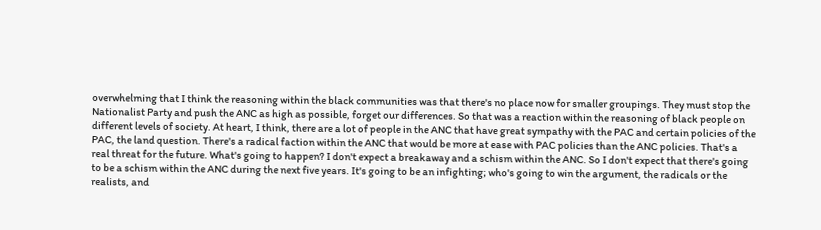overwhelming that I think the reasoning within the black communities was that there's no place now for smaller groupings. They must stop the Nationalist Party and push the ANC as high as possible, forget our differences. So that was a reaction within the reasoning of black people on different levels of society. At heart, I think, there are a lot of people in the ANC that have great sympathy with the PAC and certain policies of the PAC, the land question. There's a radical faction within the ANC that would be more at ease with PAC policies than the ANC policies. That's a real threat for the future. What's going to happen? I don't expect a breakaway and a schism within the ANC. So I don't expect that there's going to be a schism within the ANC during the next five years. It's going to be an infighting; who's going to win the argument, the radicals or the realists, and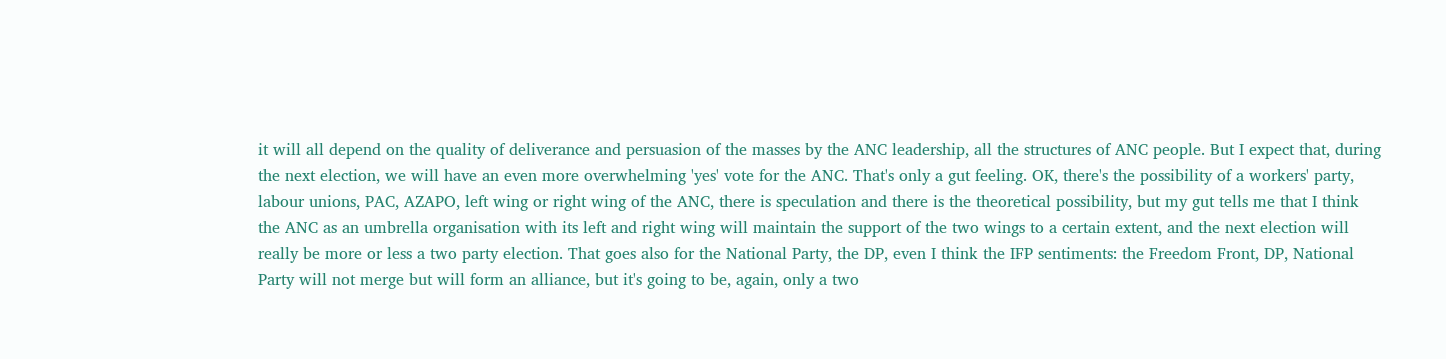it will all depend on the quality of deliverance and persuasion of the masses by the ANC leadership, all the structures of ANC people. But I expect that, during the next election, we will have an even more overwhelming 'yes' vote for the ANC. That's only a gut feeling. OK, there's the possibility of a workers' party, labour unions, PAC, AZAPO, left wing or right wing of the ANC, there is speculation and there is the theoretical possibility, but my gut tells me that I think the ANC as an umbrella organisation with its left and right wing will maintain the support of the two wings to a certain extent, and the next election will really be more or less a two party election. That goes also for the National Party, the DP, even I think the IFP sentiments: the Freedom Front, DP, National Party will not merge but will form an alliance, but it's going to be, again, only a two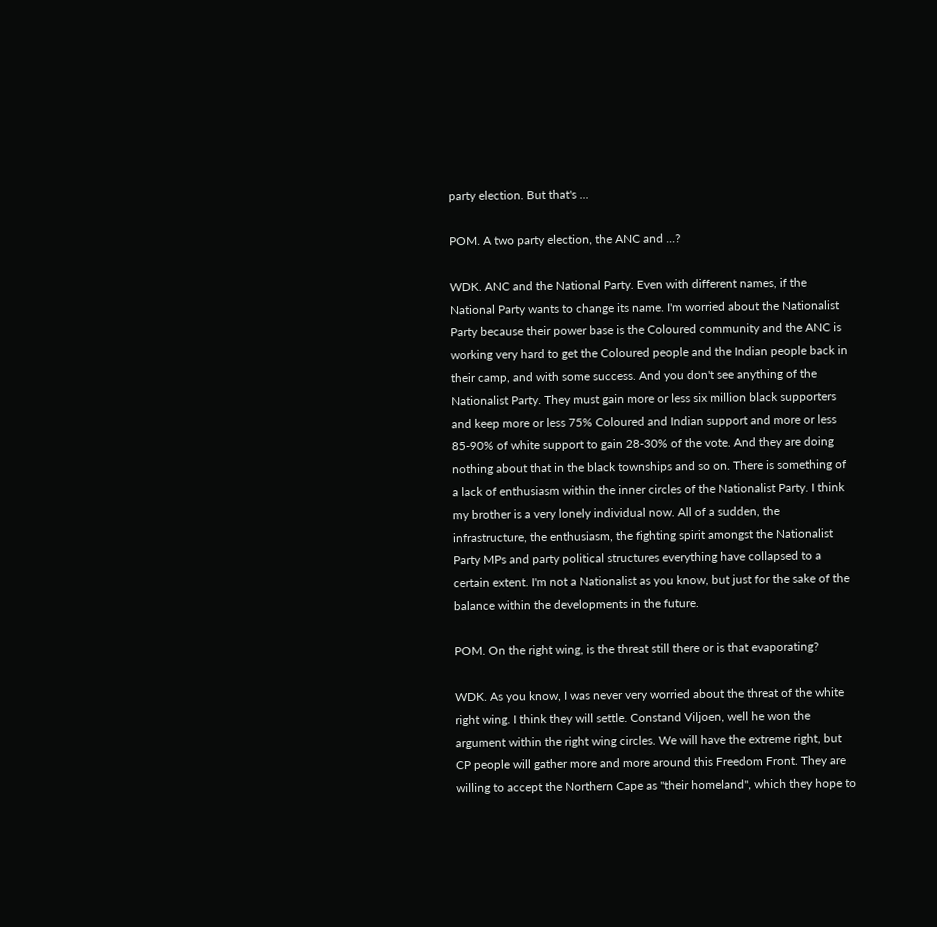party election. But that's ...

POM. A two party election, the ANC and ...?

WDK. ANC and the National Party. Even with different names, if the National Party wants to change its name. I'm worried about the Nationalist Party because their power base is the Coloured community and the ANC is working very hard to get the Coloured people and the Indian people back in their camp, and with some success. And you don't see anything of the Nationalist Party. They must gain more or less six million black supporters and keep more or less 75% Coloured and Indian support and more or less 85-90% of white support to gain 28-30% of the vote. And they are doing nothing about that in the black townships and so on. There is something of a lack of enthusiasm within the inner circles of the Nationalist Party. I think my brother is a very lonely individual now. All of a sudden, the infrastructure, the enthusiasm, the fighting spirit amongst the Nationalist Party MPs and party political structures everything have collapsed to a certain extent. I'm not a Nationalist as you know, but just for the sake of the balance within the developments in the future.

POM. On the right wing, is the threat still there or is that evaporating?

WDK. As you know, I was never very worried about the threat of the white right wing. I think they will settle. Constand Viljoen, well he won the argument within the right wing circles. We will have the extreme right, but CP people will gather more and more around this Freedom Front. They are willing to accept the Northern Cape as "their homeland", which they hope to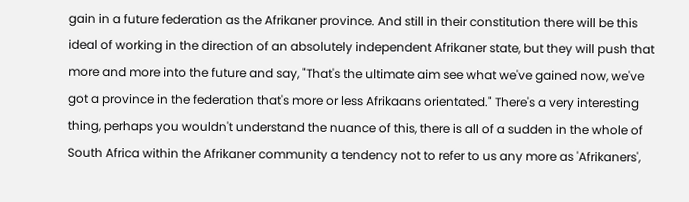gain in a future federation as the Afrikaner province. And still in their constitution there will be this ideal of working in the direction of an absolutely independent Afrikaner state, but they will push that more and more into the future and say, "That's the ultimate aim see what we've gained now, we've got a province in the federation that's more or less Afrikaans orientated." There's a very interesting thing, perhaps you wouldn't understand the nuance of this, there is all of a sudden in the whole of South Africa within the Afrikaner community a tendency not to refer to us any more as 'Afrikaners',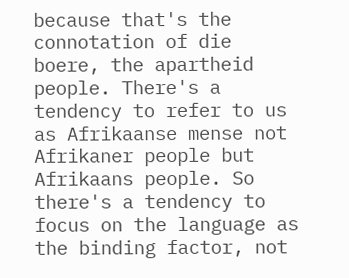because that's the connotation of die boere, the apartheid people. There's a tendency to refer to us as Afrikaanse mense not Afrikaner people but Afrikaans people. So there's a tendency to focus on the language as the binding factor, not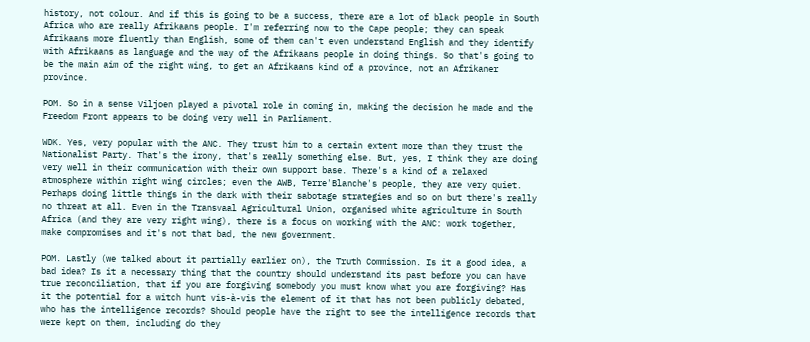history, not colour. And if this is going to be a success, there are a lot of black people in South Africa who are really Afrikaans people. I'm referring now to the Cape people; they can speak Afrikaans more fluently than English, some of them can't even understand English and they identify with Afrikaans as language and the way of the Afrikaans people in doing things. So that's going to be the main aim of the right wing, to get an Afrikaans kind of a province, not an Afrikaner province.

POM. So in a sense Viljoen played a pivotal role in coming in, making the decision he made and the Freedom Front appears to be doing very well in Parliament.

WDK. Yes, very popular with the ANC. They trust him to a certain extent more than they trust the Nationalist Party. That's the irony, that's really something else. But, yes, I think they are doing very well in their communication with their own support base. There's a kind of a relaxed atmosphere within right wing circles; even the AWB, Terre'Blanche's people, they are very quiet. Perhaps doing little things in the dark with their sabotage strategies and so on but there's really no threat at all. Even in the Transvaal Agricultural Union, organised white agriculture in South Africa (and they are very right wing), there is a focus on working with the ANC: work together, make compromises and it's not that bad, the new government.

POM. Lastly (we talked about it partially earlier on), the Truth Commission. Is it a good idea, a bad idea? Is it a necessary thing that the country should understand its past before you can have true reconciliation, that if you are forgiving somebody you must know what you are forgiving? Has it the potential for a witch hunt vis-à-vis the element of it that has not been publicly debated, who has the intelligence records? Should people have the right to see the intelligence records that were kept on them, including do they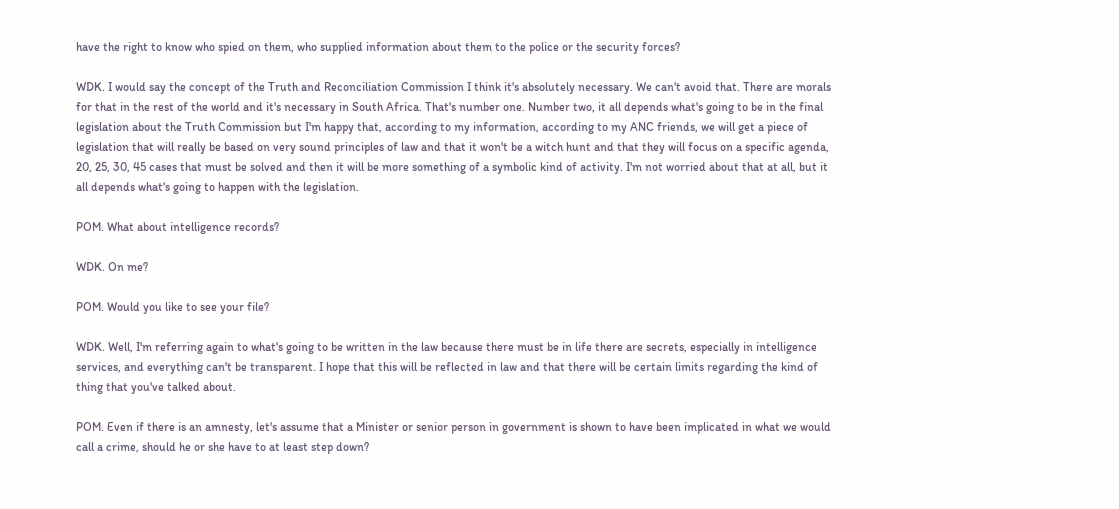have the right to know who spied on them, who supplied information about them to the police or the security forces?

WDK. I would say the concept of the Truth and Reconciliation Commission I think it's absolutely necessary. We can't avoid that. There are morals for that in the rest of the world and it's necessary in South Africa. That's number one. Number two, it all depends what's going to be in the final legislation about the Truth Commission but I'm happy that, according to my information, according to my ANC friends, we will get a piece of legislation that will really be based on very sound principles of law and that it won't be a witch hunt and that they will focus on a specific agenda, 20, 25, 30, 45 cases that must be solved and then it will be more something of a symbolic kind of activity. I'm not worried about that at all, but it all depends what's going to happen with the legislation.

POM. What about intelligence records?

WDK. On me?

POM. Would you like to see your file?

WDK. Well, I'm referring again to what's going to be written in the law because there must be in life there are secrets, especially in intelligence services, and everything can't be transparent. I hope that this will be reflected in law and that there will be certain limits regarding the kind of thing that you've talked about.

POM. Even if there is an amnesty, let's assume that a Minister or senior person in government is shown to have been implicated in what we would call a crime, should he or she have to at least step down?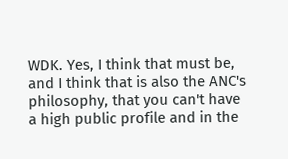WDK. Yes, I think that must be, and I think that is also the ANC's philosophy, that you can't have a high public profile and in the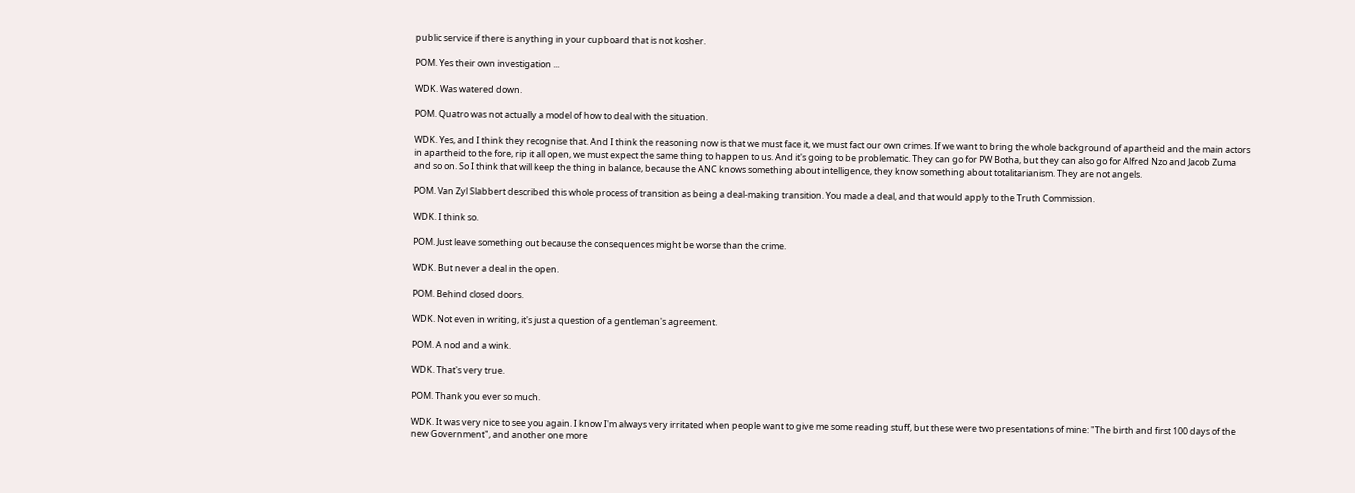public service if there is anything in your cupboard that is not kosher.

POM. Yes their own investigation ...

WDK. Was watered down.

POM. Quatro was not actually a model of how to deal with the situation.

WDK. Yes, and I think they recognise that. And I think the reasoning now is that we must face it, we must fact our own crimes. If we want to bring the whole background of apartheid and the main actors in apartheid to the fore, rip it all open, we must expect the same thing to happen to us. And it's going to be problematic. They can go for PW Botha, but they can also go for Alfred Nzo and Jacob Zuma and so on. So I think that will keep the thing in balance, because the ANC knows something about intelligence, they know something about totalitarianism. They are not angels.

POM. Van Zyl Slabbert described this whole process of transition as being a deal-making transition. You made a deal, and that would apply to the Truth Commission.

WDK. I think so.

POM. Just leave something out because the consequences might be worse than the crime.

WDK. But never a deal in the open.

POM. Behind closed doors.

WDK. Not even in writing, it's just a question of a gentleman's agreement.

POM. A nod and a wink.

WDK. That's very true.

POM. Thank you ever so much.

WDK. It was very nice to see you again. I know I'm always very irritated when people want to give me some reading stuff, but these were two presentations of mine: "The birth and first 100 days of the new Government", and another one more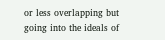or less overlapping but going into the ideals of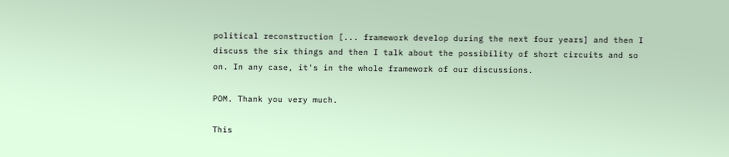political reconstruction [... framework develop during the next four years] and then I discuss the six things and then I talk about the possibility of short circuits and so on. In any case, it's in the whole framework of our discussions.

POM. Thank you very much.

This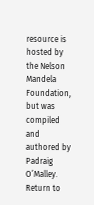resource is hosted by the Nelson Mandela Foundation, but was compiled and authored by Padraig O’Malley. Return to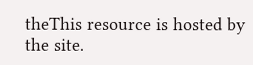theThis resource is hosted by the site.